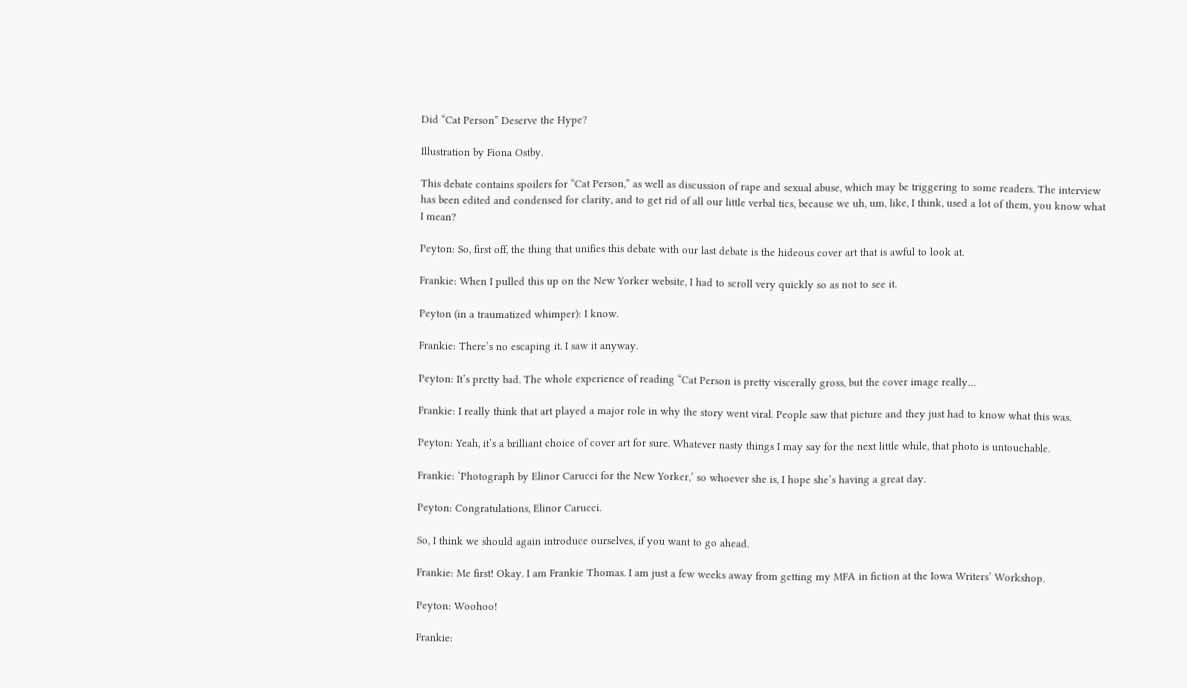Did “Cat Person” Deserve the Hype?

Illustration by Fiona Ostby.

This debate contains spoilers for “Cat Person,” as well as discussion of rape and sexual abuse, which may be triggering to some readers. The interview has been edited and condensed for clarity, and to get rid of all our little verbal tics, because we uh, um, like, I think, used a lot of them, you know what I mean?

Peyton: So, first off, the thing that unifies this debate with our last debate is the hideous cover art that is awful to look at.

Frankie: When I pulled this up on the New Yorker website, I had to scroll very quickly so as not to see it.

Peyton (in a traumatized whimper): I know.

Frankie: There’s no escaping it. I saw it anyway.

Peyton: It’s pretty bad. The whole experience of reading “Cat Person is pretty viscerally gross, but the cover image really…

Frankie: I really think that art played a major role in why the story went viral. People saw that picture and they just had to know what this was.

Peyton: Yeah, it’s a brilliant choice of cover art for sure. Whatever nasty things I may say for the next little while, that photo is untouchable.

Frankie: ‘Photograph by Elinor Carucci for the New Yorker,’ so whoever she is, I hope she’s having a great day.

Peyton: Congratulations, Elinor Carucci.

So, I think we should again introduce ourselves, if you want to go ahead.

Frankie: Me first! Okay. I am Frankie Thomas. I am just a few weeks away from getting my MFA in fiction at the Iowa Writers’ Workshop.

Peyton: Woohoo!

Frankie: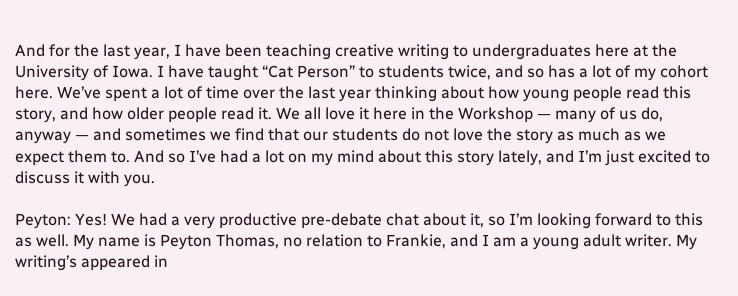And for the last year, I have been teaching creative writing to undergraduates here at the University of Iowa. I have taught “Cat Person” to students twice, and so has a lot of my cohort here. We’ve spent a lot of time over the last year thinking about how young people read this story, and how older people read it. We all love it here in the Workshop — many of us do, anyway — and sometimes we find that our students do not love the story as much as we expect them to. And so I’ve had a lot on my mind about this story lately, and I’m just excited to discuss it with you.

Peyton: Yes! We had a very productive pre-debate chat about it, so I’m looking forward to this as well. My name is Peyton Thomas, no relation to Frankie, and I am a young adult writer. My writing’s appeared in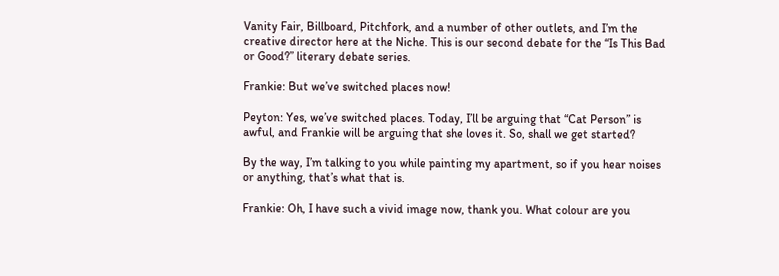Vanity Fair, Billboard, Pitchfork, and a number of other outlets, and I’m the creative director here at the Niche. This is our second debate for the “Is This Bad or Good?” literary debate series.

Frankie: But we’ve switched places now!

Peyton: Yes, we’ve switched places. Today, I’ll be arguing that “Cat Person” is awful, and Frankie will be arguing that she loves it. So, shall we get started?

By the way, I’m talking to you while painting my apartment, so if you hear noises or anything, that’s what that is.

Frankie: Oh, I have such a vivid image now, thank you. What colour are you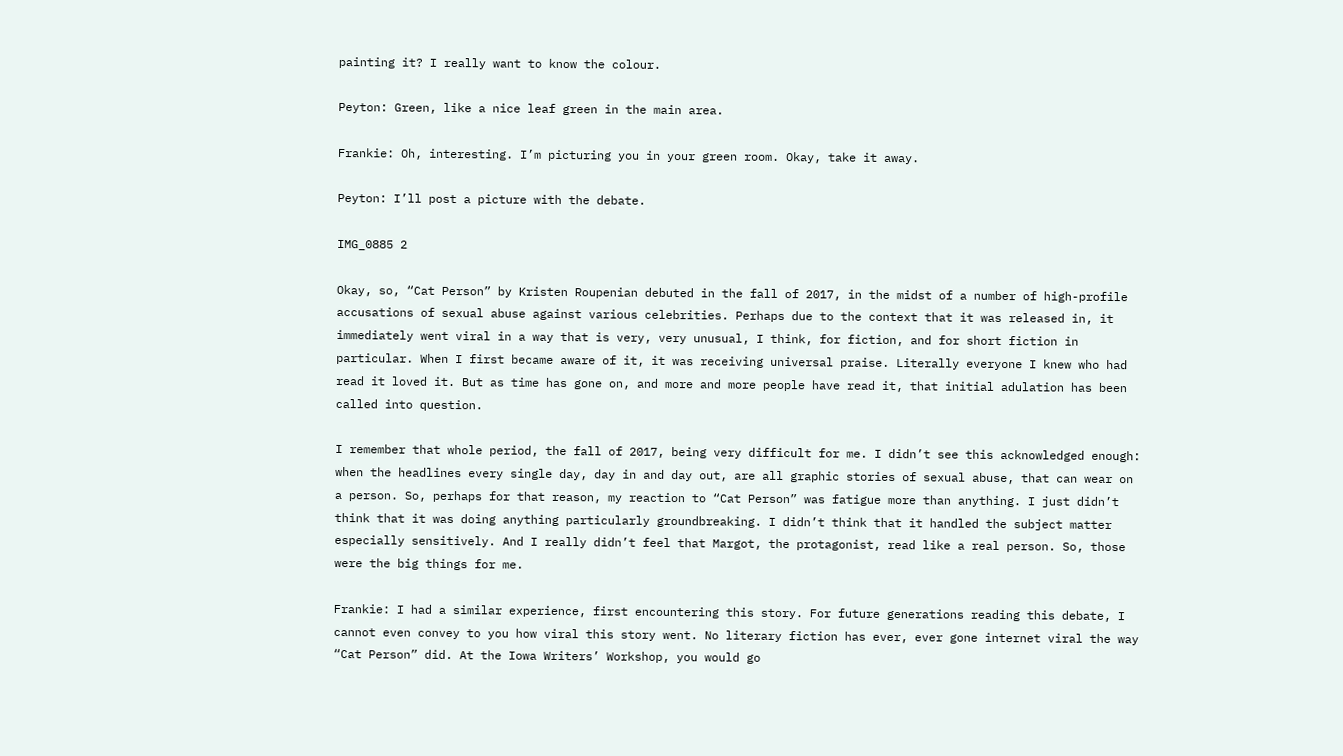painting it? I really want to know the colour.

Peyton: Green, like a nice leaf green in the main area.

Frankie: Oh, interesting. I’m picturing you in your green room. Okay, take it away.

Peyton: I’ll post a picture with the debate.

IMG_0885 2

Okay, so, “Cat Person” by Kristen Roupenian debuted in the fall of 2017, in the midst of a number of high-profile accusations of sexual abuse against various celebrities. Perhaps due to the context that it was released in, it immediately went viral in a way that is very, very unusual, I think, for fiction, and for short fiction in particular. When I first became aware of it, it was receiving universal praise. Literally everyone I knew who had read it loved it. But as time has gone on, and more and more people have read it, that initial adulation has been called into question.

I remember that whole period, the fall of 2017, being very difficult for me. I didn’t see this acknowledged enough: when the headlines every single day, day in and day out, are all graphic stories of sexual abuse, that can wear on a person. So, perhaps for that reason, my reaction to “Cat Person” was fatigue more than anything. I just didn’t think that it was doing anything particularly groundbreaking. I didn’t think that it handled the subject matter especially sensitively. And I really didn’t feel that Margot, the protagonist, read like a real person. So, those were the big things for me.

Frankie: I had a similar experience, first encountering this story. For future generations reading this debate, I cannot even convey to you how viral this story went. No literary fiction has ever, ever gone internet viral the way “Cat Person” did. At the Iowa Writers’ Workshop, you would go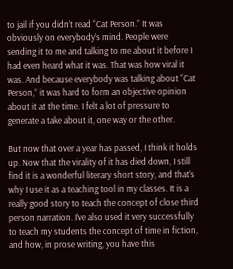to jail if you didn’t read “Cat Person.” It was obviously on everybody’s mind. People were sending it to me and talking to me about it before I had even heard what it was. That was how viral it was. And because everybody was talking about “Cat Person,” it was hard to form an objective opinion about it at the time. I felt a lot of pressure to generate a take about it, one way or the other.

But now that over a year has passed, I think it holds up. Now that the virality of it has died down, I still find it is a wonderful literary short story, and that’s why I use it as a teaching tool in my classes. It is a really good story to teach the concept of close third person narration. I’ve also used it very successfully to teach my students the concept of time in fiction, and how, in prose writing, you have this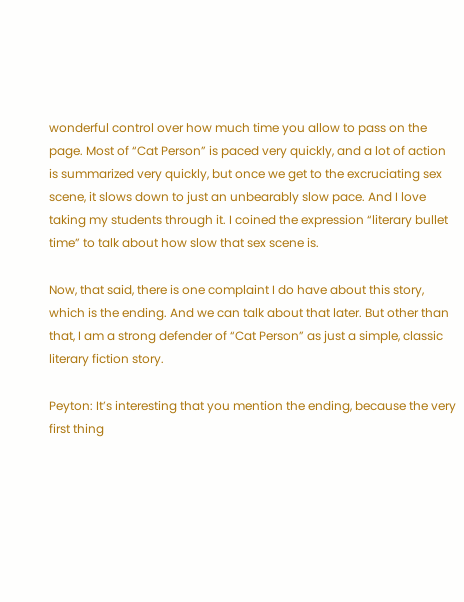wonderful control over how much time you allow to pass on the page. Most of “Cat Person” is paced very quickly, and a lot of action is summarized very quickly, but once we get to the excruciating sex scene, it slows down to just an unbearably slow pace. And I love taking my students through it. I coined the expression “literary bullet time” to talk about how slow that sex scene is.

Now, that said, there is one complaint I do have about this story, which is the ending. And we can talk about that later. But other than that, I am a strong defender of “Cat Person” as just a simple, classic literary fiction story.

Peyton: It’s interesting that you mention the ending, because the very first thing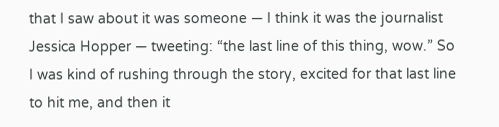that I saw about it was someone — I think it was the journalist Jessica Hopper — tweeting: “the last line of this thing, wow.” So I was kind of rushing through the story, excited for that last line to hit me, and then it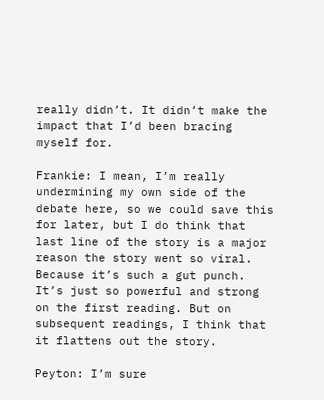really didn’t. It didn’t make the impact that I’d been bracing myself for.

Frankie: I mean, I’m really undermining my own side of the debate here, so we could save this for later, but I do think that last line of the story is a major reason the story went so viral. Because it’s such a gut punch. It’s just so powerful and strong on the first reading. But on subsequent readings, I think that it flattens out the story.

Peyton: I’m sure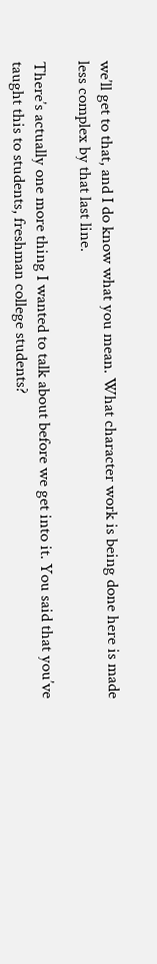we’ll get to that, and I do know what you mean. What character work is being done here is made less complex by that last line.

There’s actually one more thing I wanted to talk about before we get into it. You said that you’ve taught this to students, freshman college students?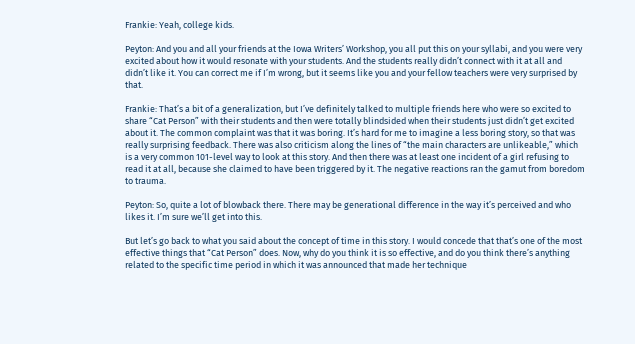Frankie: Yeah, college kids.

Peyton: And you and all your friends at the Iowa Writers’ Workshop, you all put this on your syllabi, and you were very excited about how it would resonate with your students. And the students really didn’t connect with it at all and didn’t like it. You can correct me if I’m wrong, but it seems like you and your fellow teachers were very surprised by that.

Frankie: That’s a bit of a generalization, but I’ve definitely talked to multiple friends here who were so excited to share “Cat Person” with their students and then were totally blindsided when their students just didn’t get excited about it. The common complaint was that it was boring. It’s hard for me to imagine a less boring story, so that was really surprising feedback. There was also criticism along the lines of “the main characters are unlikeable,” which is a very common 101-level way to look at this story. And then there was at least one incident of a girl refusing to read it at all, because she claimed to have been triggered by it. The negative reactions ran the gamut from boredom to trauma.

Peyton: So, quite a lot of blowback there. There may be generational difference in the way it’s perceived and who likes it. I’m sure we’ll get into this.

But let’s go back to what you said about the concept of time in this story. I would concede that that’s one of the most effective things that “Cat Person” does. Now, why do you think it is so effective, and do you think there’s anything related to the specific time period in which it was announced that made her technique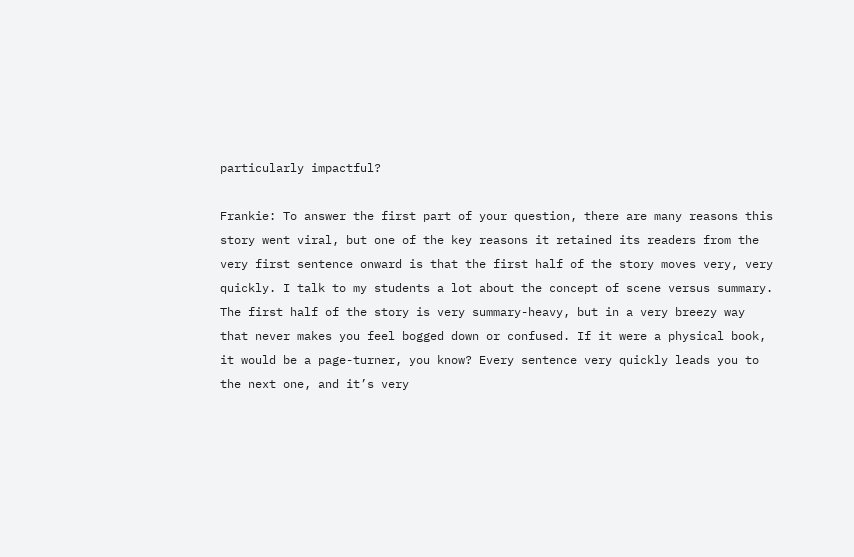particularly impactful?

Frankie: To answer the first part of your question, there are many reasons this story went viral, but one of the key reasons it retained its readers from the very first sentence onward is that the first half of the story moves very, very quickly. I talk to my students a lot about the concept of scene versus summary. The first half of the story is very summary-heavy, but in a very breezy way that never makes you feel bogged down or confused. If it were a physical book, it would be a page-turner, you know? Every sentence very quickly leads you to the next one, and it’s very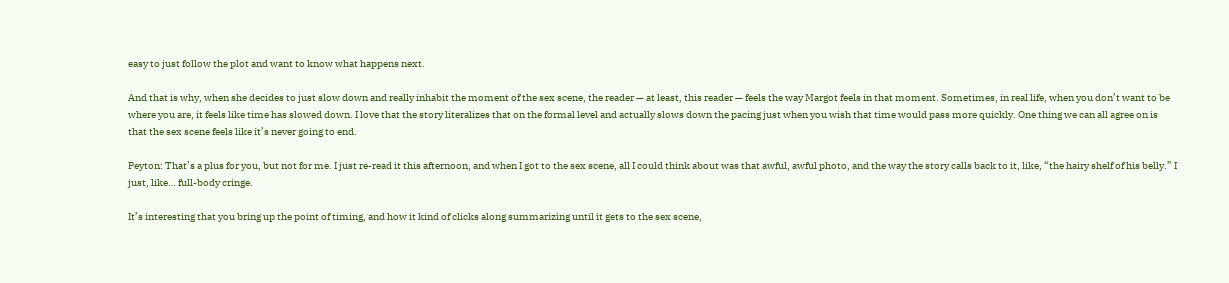easy to just follow the plot and want to know what happens next.

And that is why, when she decides to just slow down and really inhabit the moment of the sex scene, the reader — at least, this reader — feels the way Margot feels in that moment. Sometimes, in real life, when you don’t want to be where you are, it feels like time has slowed down. I love that the story literalizes that on the formal level and actually slows down the pacing just when you wish that time would pass more quickly. One thing we can all agree on is that the sex scene feels like it’s never going to end.

Peyton: That’s a plus for you, but not for me. I just re-read it this afternoon, and when I got to the sex scene, all I could think about was that awful, awful photo, and the way the story calls back to it, like, “the hairy shelf of his belly.” I just, like… full-body cringe.

It’s interesting that you bring up the point of timing, and how it kind of clicks along summarizing until it gets to the sex scene,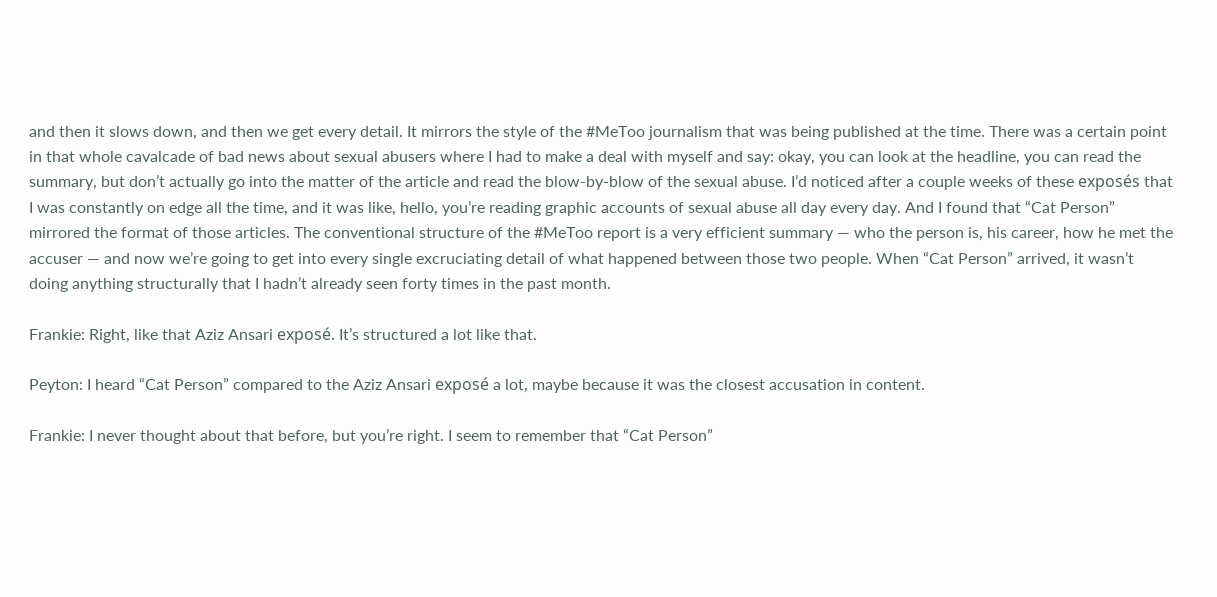and then it slows down, and then we get every detail. It mirrors the style of the #MeToo journalism that was being published at the time. There was a certain point in that whole cavalcade of bad news about sexual abusers where I had to make a deal with myself and say: okay, you can look at the headline, you can read the summary, but don’t actually go into the matter of the article and read the blow-by-blow of the sexual abuse. I’d noticed after a couple weeks of these exposés that I was constantly on edge all the time, and it was like, hello, you’re reading graphic accounts of sexual abuse all day every day. And I found that “Cat Person” mirrored the format of those articles. The conventional structure of the #MeToo report is a very efficient summary — who the person is, his career, how he met the accuser — and now we’re going to get into every single excruciating detail of what happened between those two people. When “Cat Person” arrived, it wasn’t doing anything structurally that I hadn’t already seen forty times in the past month.

Frankie: Right, like that Aziz Ansari exposé. It’s structured a lot like that.

Peyton: I heard “Cat Person” compared to the Aziz Ansari exposé a lot, maybe because it was the closest accusation in content.

Frankie: I never thought about that before, but you’re right. I seem to remember that “Cat Person”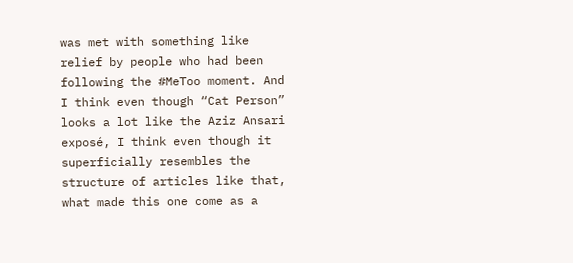was met with something like relief by people who had been following the #MeToo moment. And I think even though “Cat Person” looks a lot like the Aziz Ansari exposé, I think even though it superficially resembles the structure of articles like that, what made this one come as a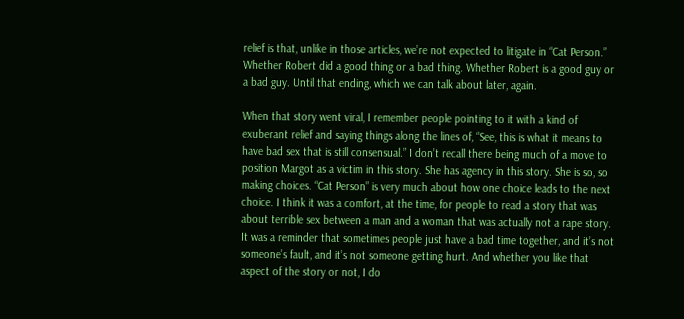relief is that, unlike in those articles, we’re not expected to litigate in “Cat Person.” Whether Robert did a good thing or a bad thing. Whether Robert is a good guy or a bad guy. Until that ending, which we can talk about later, again.

When that story went viral, I remember people pointing to it with a kind of exuberant relief and saying things along the lines of, “See, this is what it means to have bad sex that is still consensual.” I don’t recall there being much of a move to position Margot as a victim in this story. She has agency in this story. She is so, so making choices. “Cat Person” is very much about how one choice leads to the next choice. I think it was a comfort, at the time, for people to read a story that was about terrible sex between a man and a woman that was actually not a rape story. It was a reminder that sometimes people just have a bad time together, and it’s not someone’s fault, and it’s not someone getting hurt. And whether you like that aspect of the story or not, I do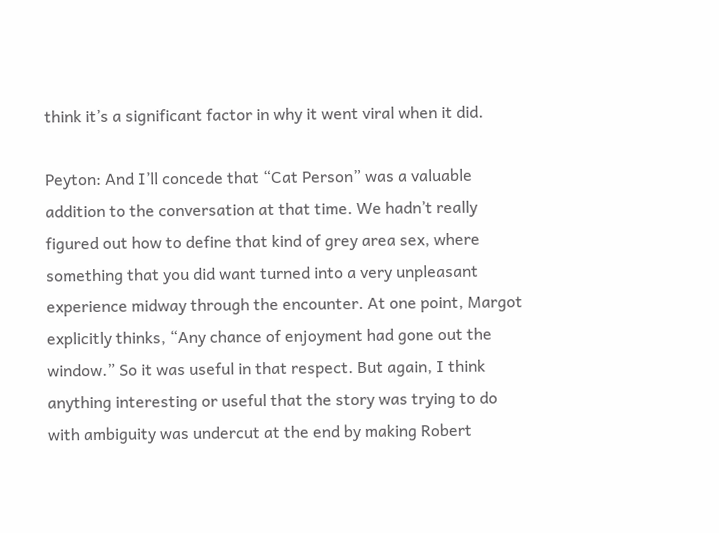think it’s a significant factor in why it went viral when it did.

Peyton: And I’ll concede that “Cat Person” was a valuable addition to the conversation at that time. We hadn’t really figured out how to define that kind of grey area sex, where something that you did want turned into a very unpleasant experience midway through the encounter. At one point, Margot explicitly thinks, “Any chance of enjoyment had gone out the window.” So it was useful in that respect. But again, I think anything interesting or useful that the story was trying to do with ambiguity was undercut at the end by making Robert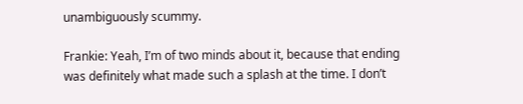unambiguously scummy.

Frankie: Yeah, I’m of two minds about it, because that ending was definitely what made such a splash at the time. I don’t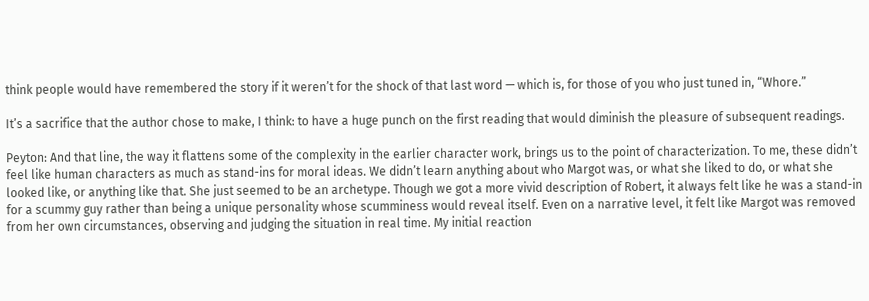think people would have remembered the story if it weren’t for the shock of that last word — which is, for those of you who just tuned in, “Whore.”

It’s a sacrifice that the author chose to make, I think: to have a huge punch on the first reading that would diminish the pleasure of subsequent readings.

Peyton: And that line, the way it flattens some of the complexity in the earlier character work, brings us to the point of characterization. To me, these didn’t feel like human characters as much as stand-ins for moral ideas. We didn’t learn anything about who Margot was, or what she liked to do, or what she looked like, or anything like that. She just seemed to be an archetype. Though we got a more vivid description of Robert, it always felt like he was a stand-in for a scummy guy rather than being a unique personality whose scumminess would reveal itself. Even on a narrative level, it felt like Margot was removed from her own circumstances, observing and judging the situation in real time. My initial reaction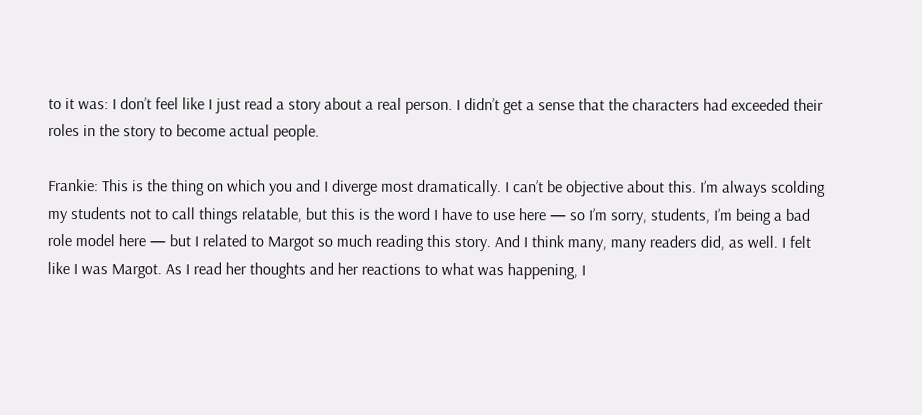to it was: I don’t feel like I just read a story about a real person. I didn’t get a sense that the characters had exceeded their roles in the story to become actual people.

Frankie: This is the thing on which you and I diverge most dramatically. I can’t be objective about this. I’m always scolding my students not to call things relatable, but this is the word I have to use here — so I’m sorry, students, I’m being a bad role model here — but I related to Margot so much reading this story. And I think many, many readers did, as well. I felt like I was Margot. As I read her thoughts and her reactions to what was happening, I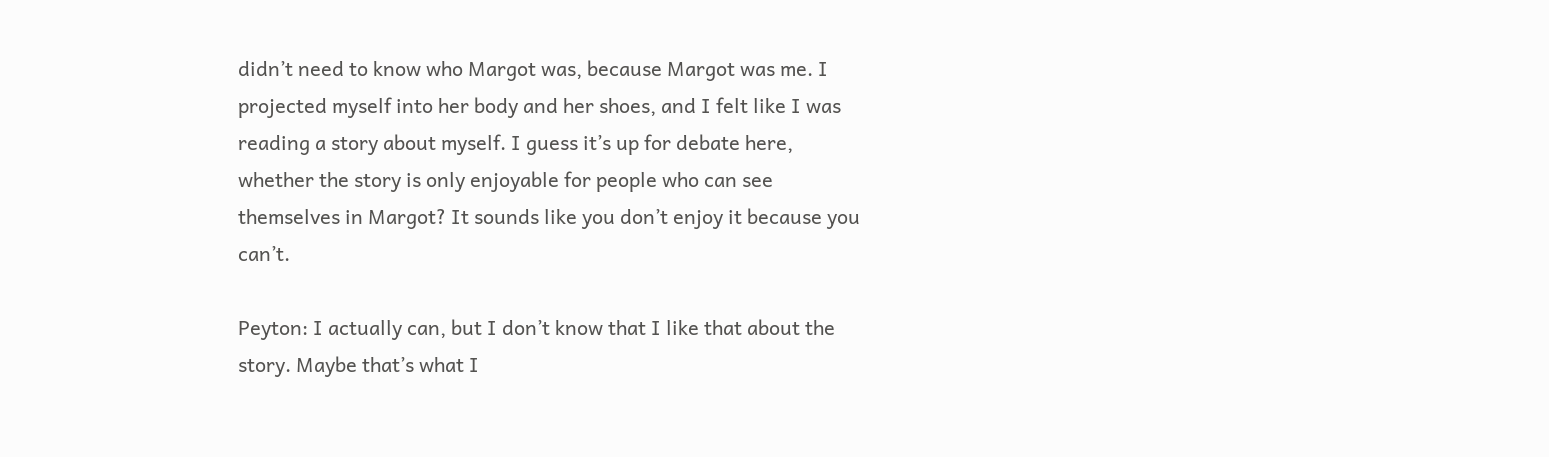didn’t need to know who Margot was, because Margot was me. I projected myself into her body and her shoes, and I felt like I was reading a story about myself. I guess it’s up for debate here, whether the story is only enjoyable for people who can see themselves in Margot? It sounds like you don’t enjoy it because you can’t.

Peyton: I actually can, but I don’t know that I like that about the story. Maybe that’s what I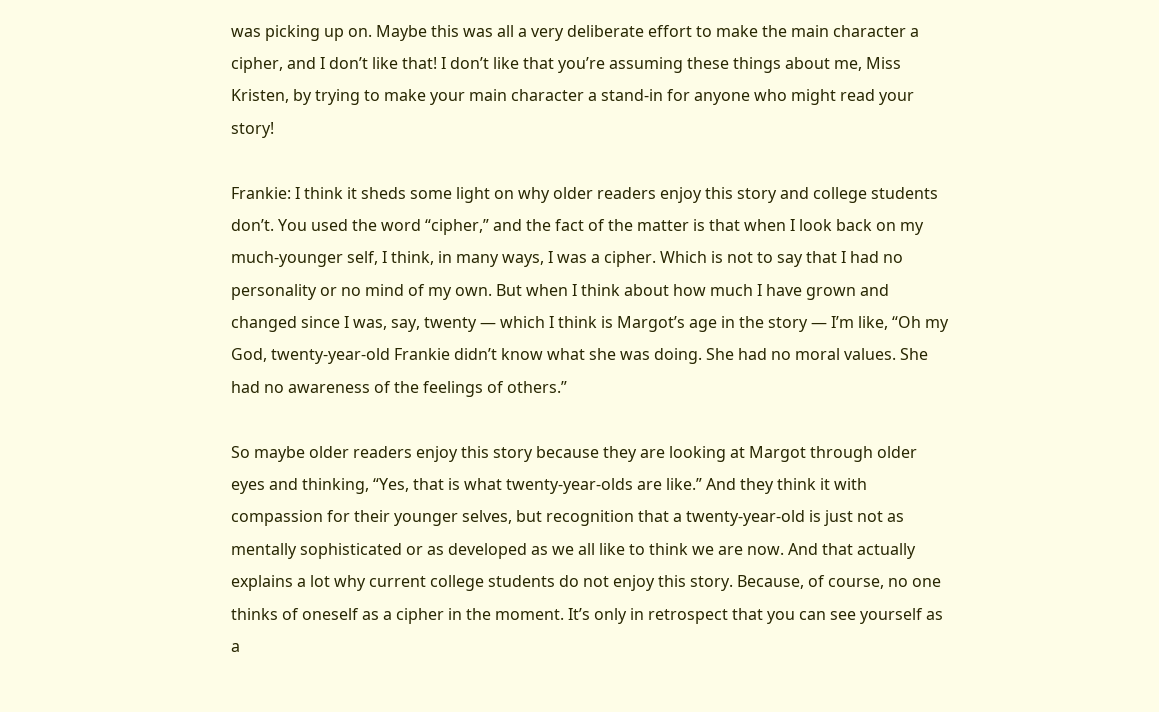was picking up on. Maybe this was all a very deliberate effort to make the main character a cipher, and I don’t like that! I don’t like that you’re assuming these things about me, Miss Kristen, by trying to make your main character a stand-in for anyone who might read your story!

Frankie: I think it sheds some light on why older readers enjoy this story and college students don’t. You used the word “cipher,” and the fact of the matter is that when I look back on my much-younger self, I think, in many ways, I was a cipher. Which is not to say that I had no personality or no mind of my own. But when I think about how much I have grown and changed since I was, say, twenty — which I think is Margot’s age in the story — I’m like, “Oh my God, twenty-year-old Frankie didn’t know what she was doing. She had no moral values. She had no awareness of the feelings of others.”

So maybe older readers enjoy this story because they are looking at Margot through older eyes and thinking, “Yes, that is what twenty-year-olds are like.” And they think it with compassion for their younger selves, but recognition that a twenty-year-old is just not as mentally sophisticated or as developed as we all like to think we are now. And that actually explains a lot why current college students do not enjoy this story. Because, of course, no one thinks of oneself as a cipher in the moment. It’s only in retrospect that you can see yourself as a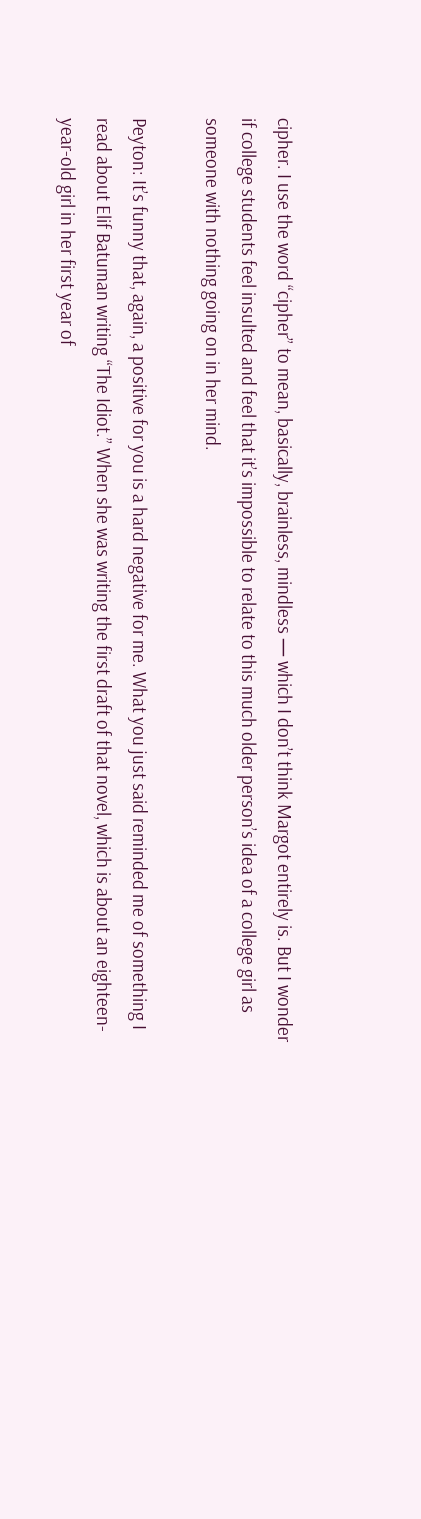cipher. I use the word “cipher” to mean, basically, brainless, mindless — which I don’t think Margot entirely is. But I wonder if college students feel insulted and feel that it’s impossible to relate to this much older person’s idea of a college girl as someone with nothing going on in her mind.

Peyton: It’s funny that, again, a positive for you is a hard negative for me. What you just said reminded me of something I read about Elif Batuman writing “The Idiot.” When she was writing the first draft of that novel, which is about an eighteen-year-old girl in her first year of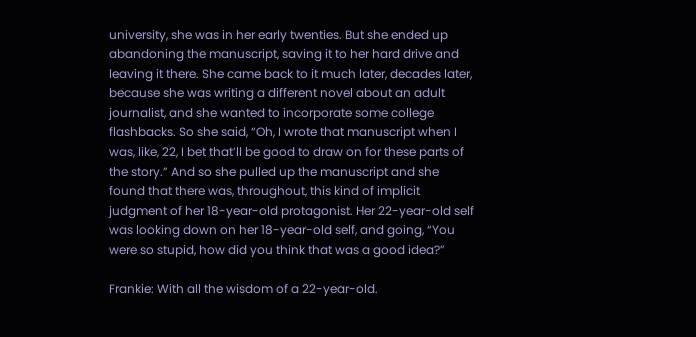university, she was in her early twenties. But she ended up abandoning the manuscript, saving it to her hard drive and leaving it there. She came back to it much later, decades later, because she was writing a different novel about an adult journalist, and she wanted to incorporate some college flashbacks. So she said, “Oh, I wrote that manuscript when I was, like, 22, I bet that’ll be good to draw on for these parts of the story.” And so she pulled up the manuscript and she found that there was, throughout, this kind of implicit judgment of her 18-year-old protagonist. Her 22-year-old self was looking down on her 18-year-old self, and going, “You were so stupid, how did you think that was a good idea?”

Frankie: With all the wisdom of a 22-year-old.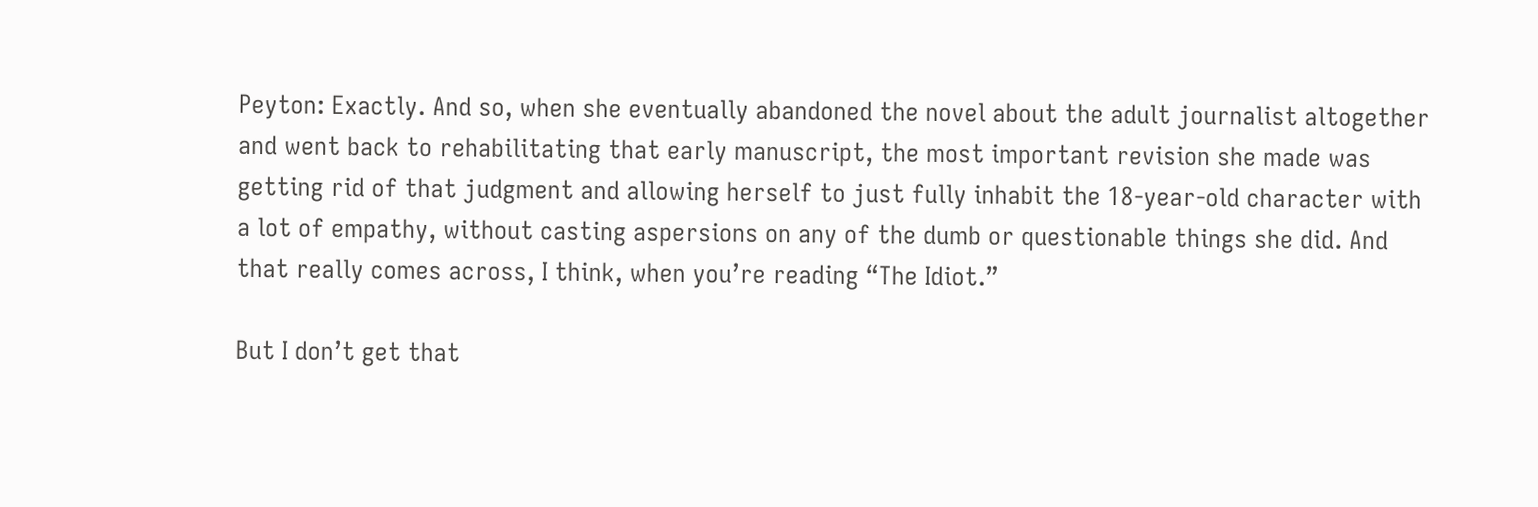Peyton: Exactly. And so, when she eventually abandoned the novel about the adult journalist altogether and went back to rehabilitating that early manuscript, the most important revision she made was getting rid of that judgment and allowing herself to just fully inhabit the 18-year-old character with a lot of empathy, without casting aspersions on any of the dumb or questionable things she did. And that really comes across, I think, when you’re reading “The Idiot.”

But I don’t get that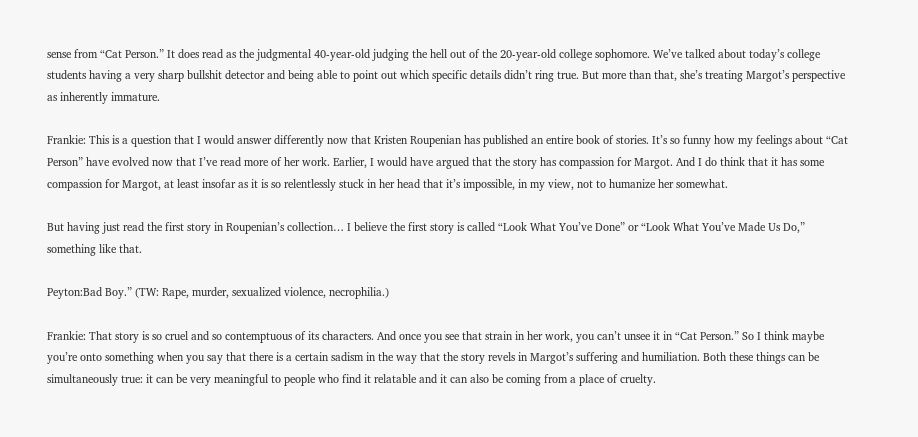sense from “Cat Person.” It does read as the judgmental 40-year-old judging the hell out of the 20-year-old college sophomore. We’ve talked about today’s college students having a very sharp bullshit detector and being able to point out which specific details didn’t ring true. But more than that, she’s treating Margot’s perspective as inherently immature.

Frankie: This is a question that I would answer differently now that Kristen Roupenian has published an entire book of stories. It’s so funny how my feelings about “Cat Person” have evolved now that I’ve read more of her work. Earlier, I would have argued that the story has compassion for Margot. And I do think that it has some compassion for Margot, at least insofar as it is so relentlessly stuck in her head that it’s impossible, in my view, not to humanize her somewhat.

But having just read the first story in Roupenian’s collection… I believe the first story is called “Look What You’ve Done” or “Look What You’ve Made Us Do,” something like that.

Peyton:Bad Boy.” (TW: Rape, murder, sexualized violence, necrophilia.)

Frankie: That story is so cruel and so contemptuous of its characters. And once you see that strain in her work, you can’t unsee it in “Cat Person.” So I think maybe you’re onto something when you say that there is a certain sadism in the way that the story revels in Margot’s suffering and humiliation. Both these things can be simultaneously true: it can be very meaningful to people who find it relatable and it can also be coming from a place of cruelty.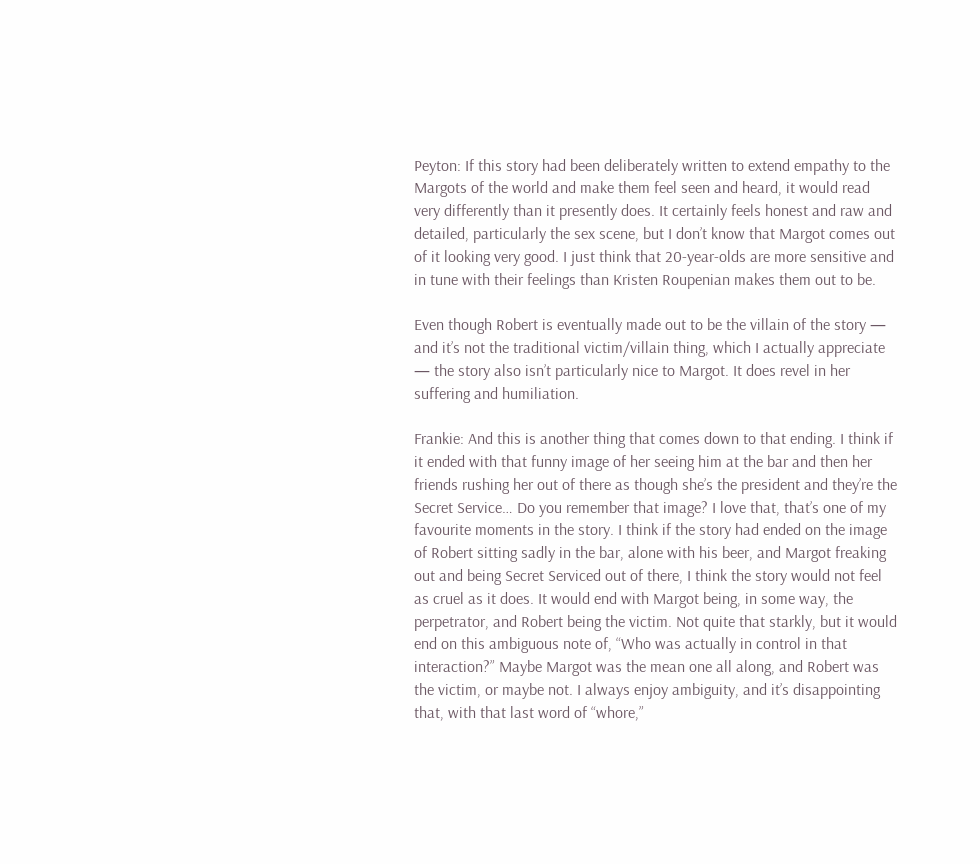Peyton: If this story had been deliberately written to extend empathy to the Margots of the world and make them feel seen and heard, it would read very differently than it presently does. It certainly feels honest and raw and detailed, particularly the sex scene, but I don’t know that Margot comes out of it looking very good. I just think that 20-year-olds are more sensitive and in tune with their feelings than Kristen Roupenian makes them out to be.

Even though Robert is eventually made out to be the villain of the story — and it’s not the traditional victim/villain thing, which I actually appreciate — the story also isn’t particularly nice to Margot. It does revel in her suffering and humiliation.

Frankie: And this is another thing that comes down to that ending. I think if it ended with that funny image of her seeing him at the bar and then her friends rushing her out of there as though she’s the president and they’re the Secret Service… Do you remember that image? I love that, that’s one of my favourite moments in the story. I think if the story had ended on the image of Robert sitting sadly in the bar, alone with his beer, and Margot freaking out and being Secret Serviced out of there, I think the story would not feel as cruel as it does. It would end with Margot being, in some way, the perpetrator, and Robert being the victim. Not quite that starkly, but it would end on this ambiguous note of, “Who was actually in control in that interaction?” Maybe Margot was the mean one all along, and Robert was the victim, or maybe not. I always enjoy ambiguity, and it’s disappointing that, with that last word of “whore,”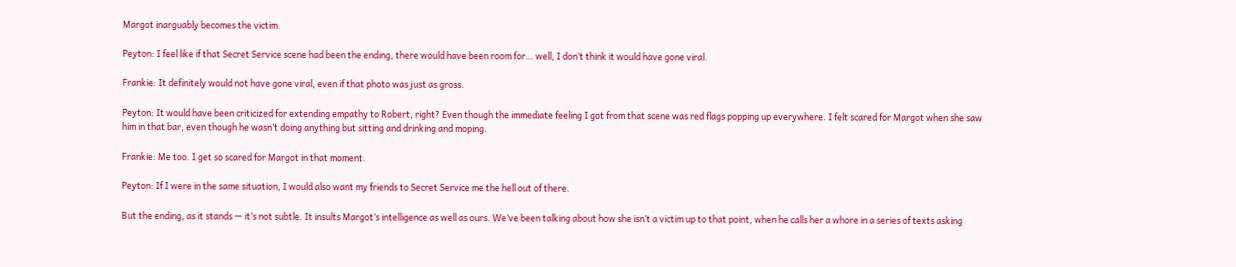Margot inarguably becomes the victim.

Peyton: I feel like if that Secret Service scene had been the ending, there would have been room for… well, I don’t think it would have gone viral.

Frankie: It definitely would not have gone viral, even if that photo was just as gross.

Peyton: It would have been criticized for extending empathy to Robert, right? Even though the immediate feeling I got from that scene was red flags popping up everywhere. I felt scared for Margot when she saw him in that bar, even though he wasn’t doing anything but sitting and drinking and moping.

Frankie: Me too. I get so scared for Margot in that moment.

Peyton: If I were in the same situation, I would also want my friends to Secret Service me the hell out of there.

But the ending, as it stands — it’s not subtle. It insults Margot’s intelligence as well as ours. We’ve been talking about how she isn’t a victim up to that point, when he calls her a whore in a series of texts asking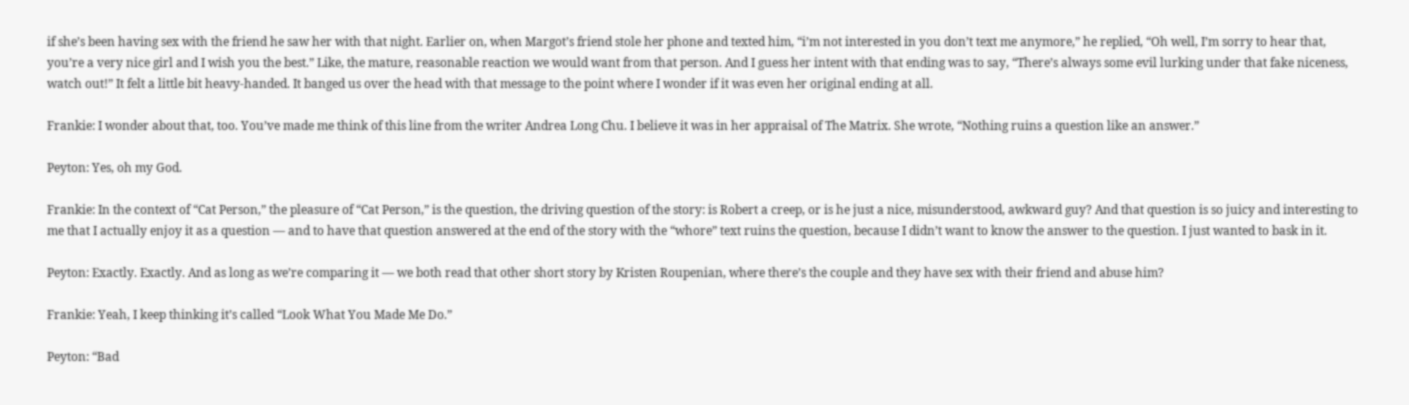if she’s been having sex with the friend he saw her with that night. Earlier on, when Margot’s friend stole her phone and texted him, “i’m not interested in you don’t text me anymore,” he replied, “Oh well, I’m sorry to hear that, you’re a very nice girl and I wish you the best.” Like, the mature, reasonable reaction we would want from that person. And I guess her intent with that ending was to say, “There’s always some evil lurking under that fake niceness, watch out!” It felt a little bit heavy-handed. It banged us over the head with that message to the point where I wonder if it was even her original ending at all.

Frankie: I wonder about that, too. You’ve made me think of this line from the writer Andrea Long Chu. I believe it was in her appraisal of The Matrix. She wrote, “Nothing ruins a question like an answer.”

Peyton: Yes, oh my God.

Frankie: In the context of “Cat Person,” the pleasure of “Cat Person,” is the question, the driving question of the story: is Robert a creep, or is he just a nice, misunderstood, awkward guy? And that question is so juicy and interesting to me that I actually enjoy it as a question — and to have that question answered at the end of the story with the “whore” text ruins the question, because I didn’t want to know the answer to the question. I just wanted to bask in it.

Peyton: Exactly. Exactly. And as long as we’re comparing it — we both read that other short story by Kristen Roupenian, where there’s the couple and they have sex with their friend and abuse him?

Frankie: Yeah, I keep thinking it’s called “Look What You Made Me Do.”

Peyton: “Bad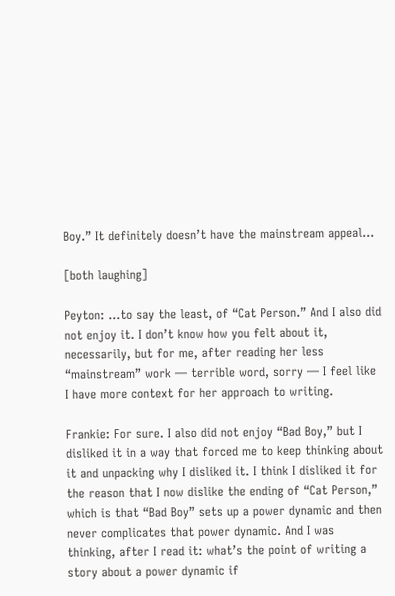Boy.” It definitely doesn’t have the mainstream appeal…

[both laughing]

Peyton: …to say the least, of “Cat Person.” And I also did not enjoy it. I don’t know how you felt about it, necessarily, but for me, after reading her less “mainstream” work — terrible word, sorry — I feel like I have more context for her approach to writing.

Frankie: For sure. I also did not enjoy “Bad Boy,” but I disliked it in a way that forced me to keep thinking about it and unpacking why I disliked it. I think I disliked it for the reason that I now dislike the ending of “Cat Person,” which is that “Bad Boy” sets up a power dynamic and then never complicates that power dynamic. And I was thinking, after I read it: what’s the point of writing a story about a power dynamic if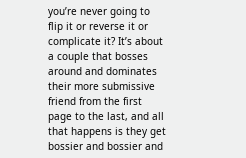you’re never going to flip it or reverse it or complicate it? It’s about a couple that bosses around and dominates their more submissive friend from the first page to the last, and all that happens is they get bossier and bossier and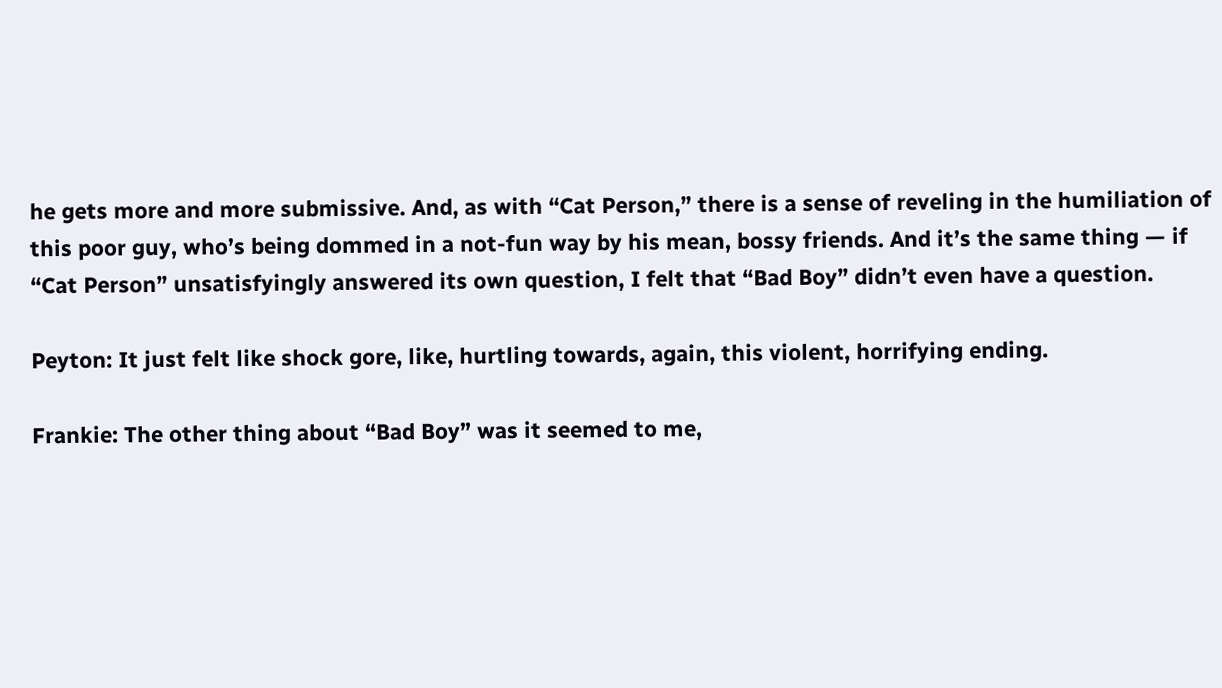he gets more and more submissive. And, as with “Cat Person,” there is a sense of reveling in the humiliation of this poor guy, who’s being dommed in a not-fun way by his mean, bossy friends. And it’s the same thing — if “Cat Person” unsatisfyingly answered its own question, I felt that “Bad Boy” didn’t even have a question.

Peyton: It just felt like shock gore, like, hurtling towards, again, this violent, horrifying ending.

Frankie: The other thing about “Bad Boy” was it seemed to me,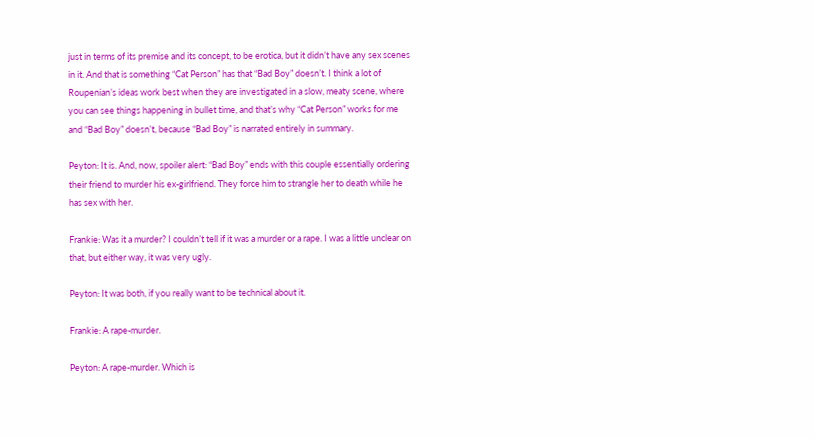just in terms of its premise and its concept, to be erotica, but it didn’t have any sex scenes in it. And that is something “Cat Person” has that “Bad Boy” doesn’t. I think a lot of Roupenian’s ideas work best when they are investigated in a slow, meaty scene, where you can see things happening in bullet time, and that’s why “Cat Person” works for me and “Bad Boy” doesn’t, because “Bad Boy” is narrated entirely in summary.

Peyton: It is. And, now, spoiler alert: “Bad Boy” ends with this couple essentially ordering their friend to murder his ex-girlfriend. They force him to strangle her to death while he has sex with her.

Frankie: Was it a murder? I couldn’t tell if it was a murder or a rape. I was a little unclear on that, but either way, it was very ugly.

Peyton: It was both, if you really want to be technical about it.

Frankie: A rape-murder.

Peyton: A rape-murder. Which is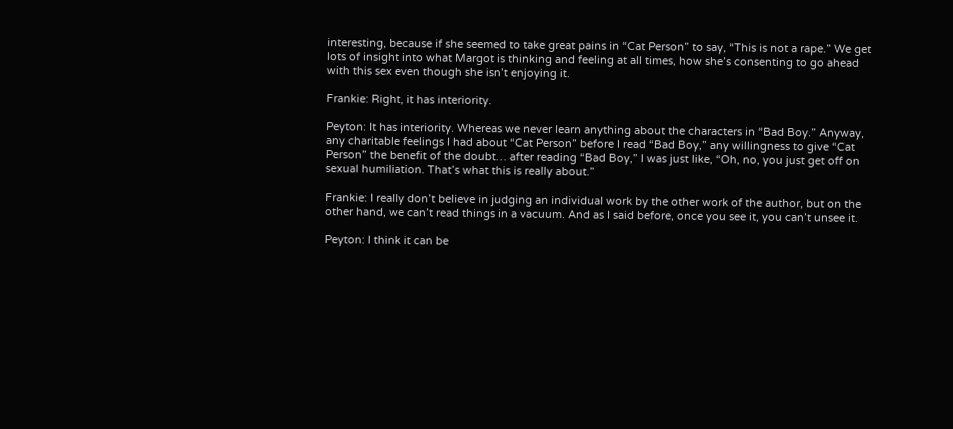interesting, because if she seemed to take great pains in “Cat Person” to say, “This is not a rape.” We get lots of insight into what Margot is thinking and feeling at all times, how she’s consenting to go ahead with this sex even though she isn’t enjoying it.

Frankie: Right, it has interiority.

Peyton: It has interiority. Whereas we never learn anything about the characters in “Bad Boy.” Anyway, any charitable feelings I had about “Cat Person” before I read “Bad Boy,” any willingness to give “Cat Person” the benefit of the doubt… after reading “Bad Boy,” I was just like, “Oh, no, you just get off on sexual humiliation. That’s what this is really about.”

Frankie: I really don’t believe in judging an individual work by the other work of the author, but on the other hand, we can’t read things in a vacuum. And as I said before, once you see it, you can’t unsee it.

Peyton: I think it can be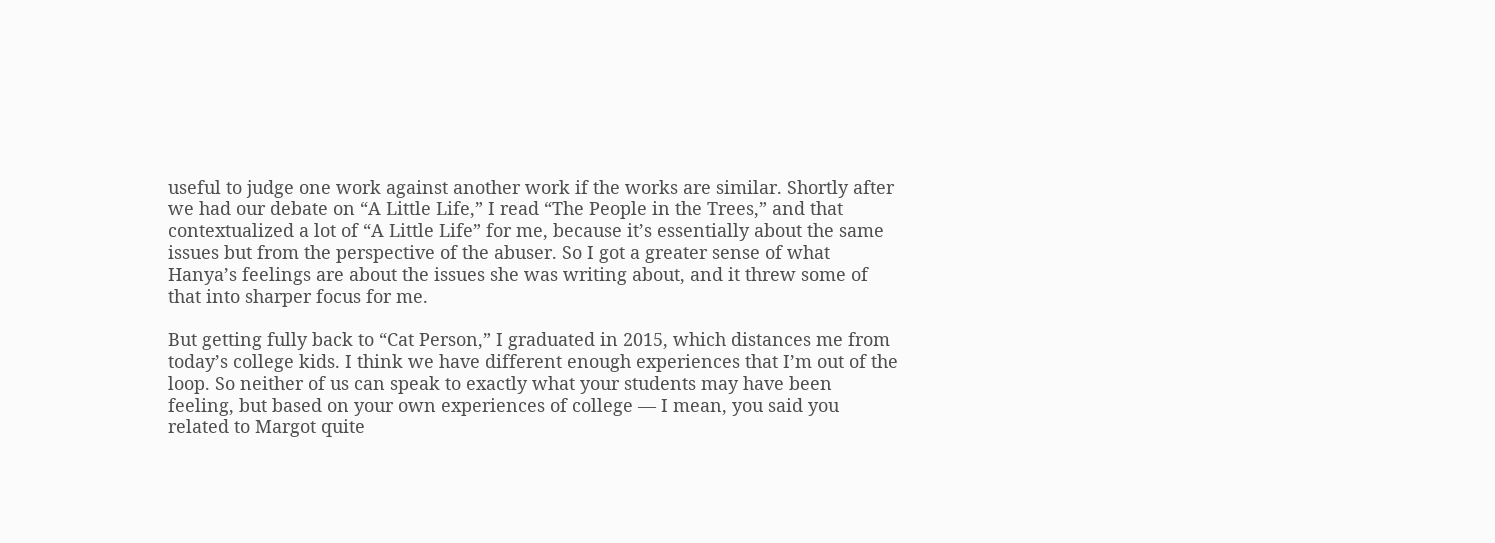useful to judge one work against another work if the works are similar. Shortly after we had our debate on “A Little Life,” I read “The People in the Trees,” and that contextualized a lot of “A Little Life” for me, because it’s essentially about the same issues but from the perspective of the abuser. So I got a greater sense of what Hanya’s feelings are about the issues she was writing about, and it threw some of that into sharper focus for me.

But getting fully back to “Cat Person,” I graduated in 2015, which distances me from today’s college kids. I think we have different enough experiences that I’m out of the loop. So neither of us can speak to exactly what your students may have been feeling, but based on your own experiences of college — I mean, you said you related to Margot quite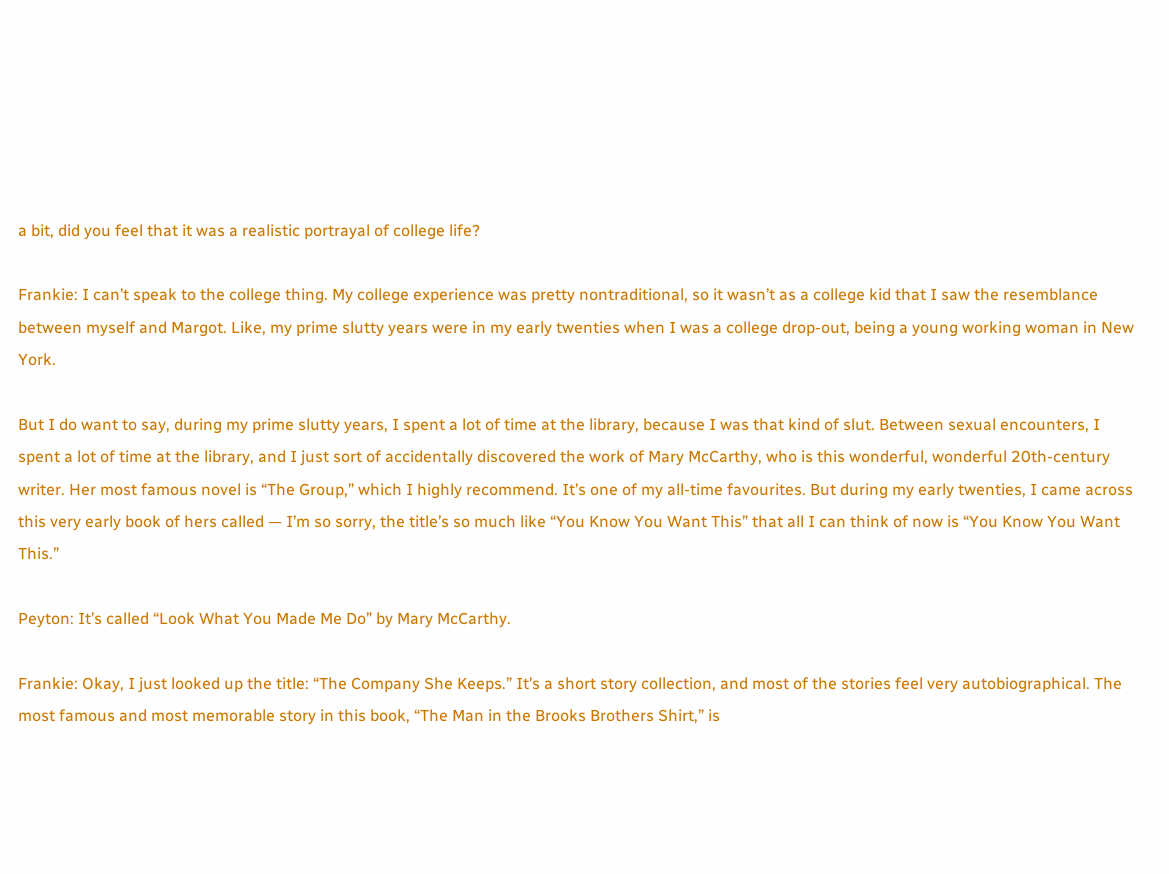a bit, did you feel that it was a realistic portrayal of college life?

Frankie: I can’t speak to the college thing. My college experience was pretty nontraditional, so it wasn’t as a college kid that I saw the resemblance between myself and Margot. Like, my prime slutty years were in my early twenties when I was a college drop-out, being a young working woman in New York.

But I do want to say, during my prime slutty years, I spent a lot of time at the library, because I was that kind of slut. Between sexual encounters, I spent a lot of time at the library, and I just sort of accidentally discovered the work of Mary McCarthy, who is this wonderful, wonderful 20th-century writer. Her most famous novel is “The Group,” which I highly recommend. It’s one of my all-time favourites. But during my early twenties, I came across this very early book of hers called — I’m so sorry, the title’s so much like “You Know You Want This” that all I can think of now is “You Know You Want This.”

Peyton: It’s called “Look What You Made Me Do” by Mary McCarthy.

Frankie: Okay, I just looked up the title: “The Company She Keeps.” It’s a short story collection, and most of the stories feel very autobiographical. The most famous and most memorable story in this book, “The Man in the Brooks Brothers Shirt,” is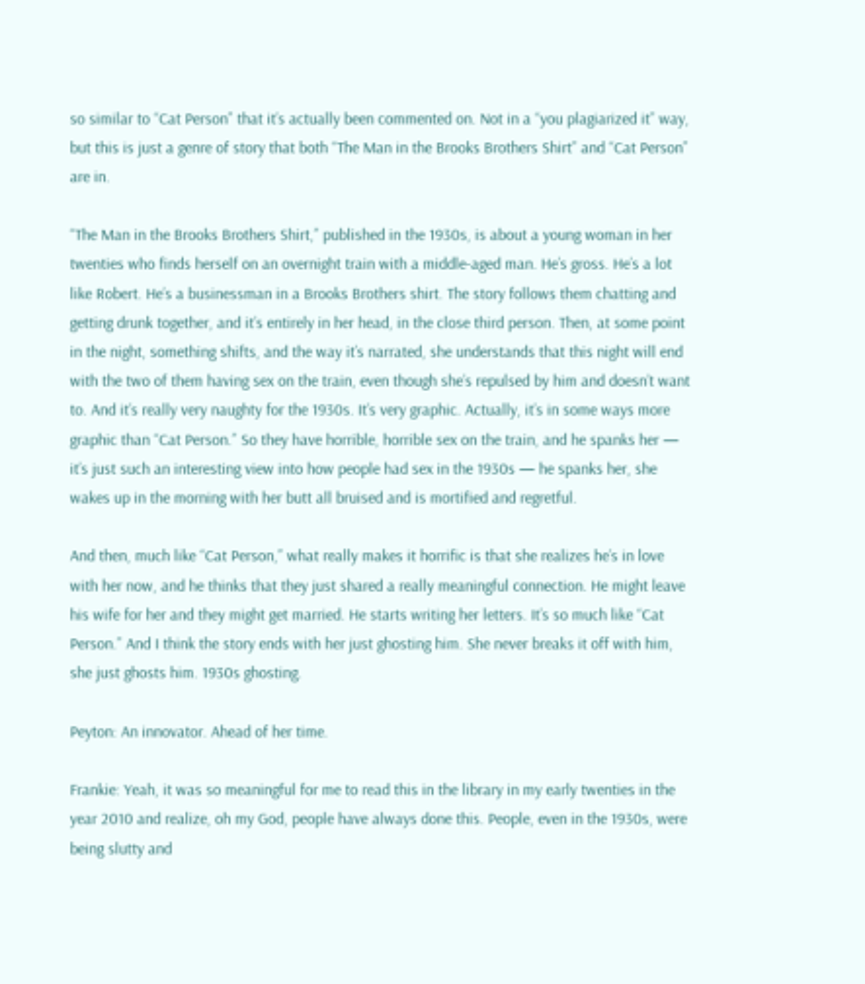so similar to “Cat Person” that it’s actually been commented on. Not in a “you plagiarized it” way, but this is just a genre of story that both “The Man in the Brooks Brothers Shirt” and “Cat Person” are in.

“The Man in the Brooks Brothers Shirt,” published in the 1930s, is about a young woman in her twenties who finds herself on an overnight train with a middle-aged man. He’s gross. He’s a lot like Robert. He’s a businessman in a Brooks Brothers shirt. The story follows them chatting and getting drunk together, and it’s entirely in her head, in the close third person. Then, at some point in the night, something shifts, and the way it’s narrated, she understands that this night will end with the two of them having sex on the train, even though she’s repulsed by him and doesn’t want to. And it’s really very naughty for the 1930s. It’s very graphic. Actually, it’s in some ways more graphic than “Cat Person.” So they have horrible, horrible sex on the train, and he spanks her — it’s just such an interesting view into how people had sex in the 1930s — he spanks her, she wakes up in the morning with her butt all bruised and is mortified and regretful.

And then, much like “Cat Person,” what really makes it horrific is that she realizes he’s in love with her now, and he thinks that they just shared a really meaningful connection. He might leave his wife for her and they might get married. He starts writing her letters. It’s so much like “Cat Person.” And I think the story ends with her just ghosting him. She never breaks it off with him, she just ghosts him. 1930s ghosting.

Peyton: An innovator. Ahead of her time.

Frankie: Yeah, it was so meaningful for me to read this in the library in my early twenties in the year 2010 and realize, oh my God, people have always done this. People, even in the 1930s, were being slutty and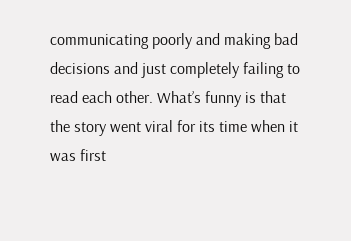communicating poorly and making bad decisions and just completely failing to read each other. What’s funny is that the story went viral for its time when it was first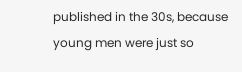published in the 30s, because young men were just so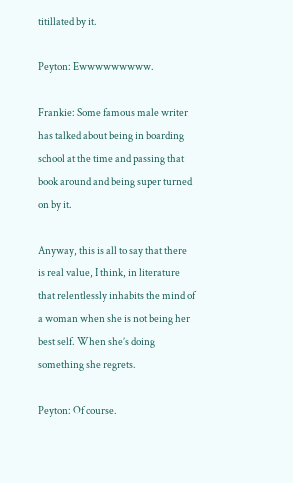titillated by it.

Peyton: Ewwwwwwwww.

Frankie: Some famous male writer has talked about being in boarding school at the time and passing that book around and being super turned on by it.

Anyway, this is all to say that there is real value, I think, in literature that relentlessly inhabits the mind of a woman when she is not being her best self. When she’s doing something she regrets.

Peyton: Of course.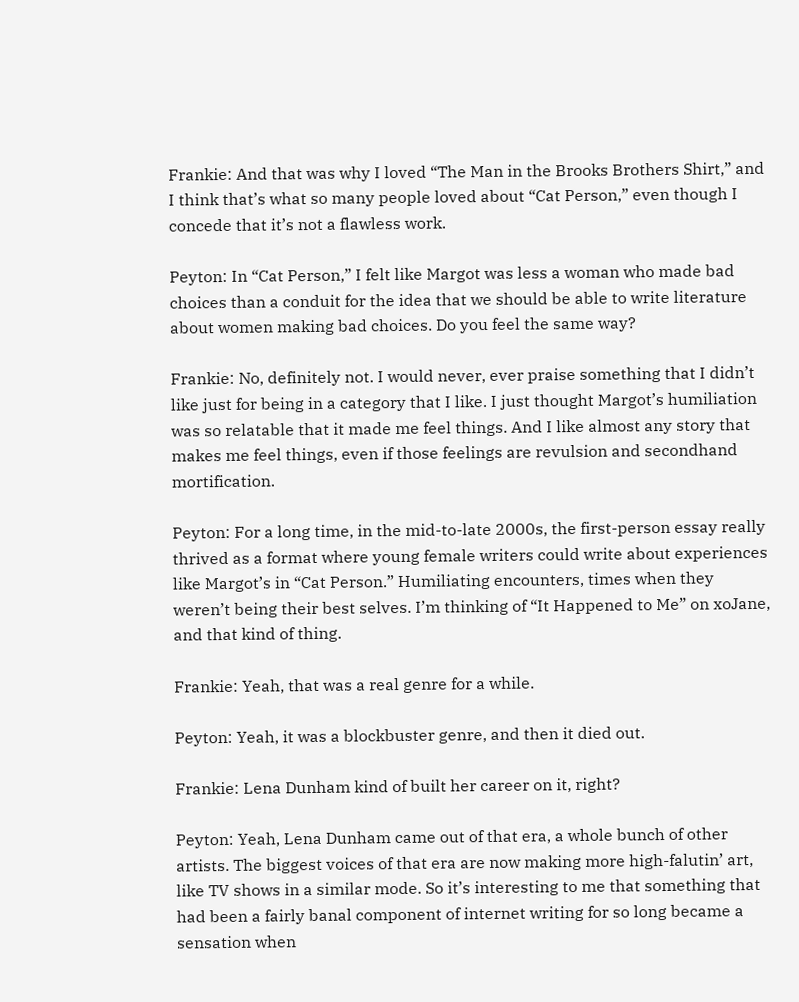Frankie: And that was why I loved “The Man in the Brooks Brothers Shirt,” and I think that’s what so many people loved about “Cat Person,” even though I concede that it’s not a flawless work.

Peyton: In “Cat Person,” I felt like Margot was less a woman who made bad choices than a conduit for the idea that we should be able to write literature about women making bad choices. Do you feel the same way?

Frankie: No, definitely not. I would never, ever praise something that I didn’t like just for being in a category that I like. I just thought Margot’s humiliation was so relatable that it made me feel things. And I like almost any story that makes me feel things, even if those feelings are revulsion and secondhand mortification.

Peyton: For a long time, in the mid-to-late 2000s, the first-person essay really thrived as a format where young female writers could write about experiences like Margot’s in “Cat Person.” Humiliating encounters, times when they weren’t being their best selves. I’m thinking of “It Happened to Me” on xoJane, and that kind of thing.

Frankie: Yeah, that was a real genre for a while.

Peyton: Yeah, it was a blockbuster genre, and then it died out.

Frankie: Lena Dunham kind of built her career on it, right?

Peyton: Yeah, Lena Dunham came out of that era, a whole bunch of other artists. The biggest voices of that era are now making more high-falutin’ art, like TV shows in a similar mode. So it’s interesting to me that something that had been a fairly banal component of internet writing for so long became a sensation when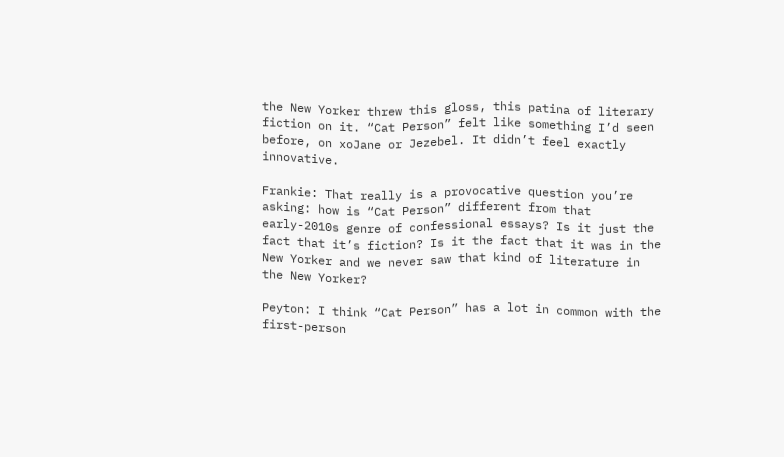the New Yorker threw this gloss, this patina of literary fiction on it. “Cat Person” felt like something I’d seen before, on xoJane or Jezebel. It didn’t feel exactly innovative.

Frankie: That really is a provocative question you’re asking: how is “Cat Person” different from that early-2010s genre of confessional essays? Is it just the fact that it’s fiction? Is it the fact that it was in the New Yorker and we never saw that kind of literature in the New Yorker?

Peyton: I think “Cat Person” has a lot in common with the first-person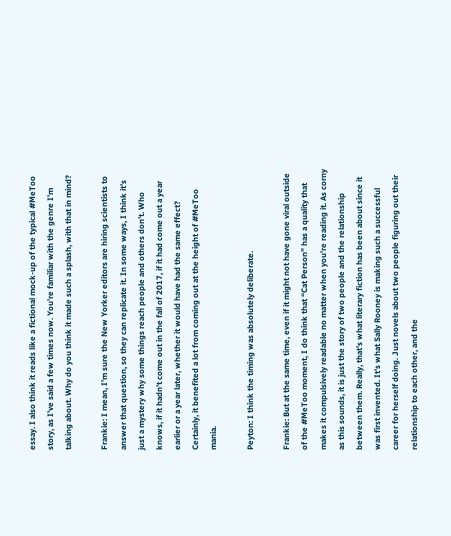essay. I also think it reads like a fictional mock-up of the typical #MeToo story, as I’ve said a few times now. You’re familiar with the genre I’m talking about. Why do you think it made such a splash, with that in mind?

Frankie: I mean, I’m sure the New Yorker editors are hiring scientists to answer that question, so they can replicate it. In some ways, I think it’s just a mystery why some things reach people and others don’t. Who knows, if it hadn’t come out in the fall of 2017, if it had come out a year earlier or a year later, whether it would have had the same effect? Certainly, it benefited a lot from coming out at the height of #MeToo mania.

Peyton: I think the timing was absolutely deliberate.

Frankie: But at the same time, even if it might not have gone viral outside of the #MeToo moment, I do think that “Cat Person” has a quality that makes it compulsively readable no matter when you’re reading it. As corny as this sounds, it is just the story of two people and the relationship between them. Really, that’s what literary fiction has been about since it was first invented. It’s what Sally Rooney is making such a successful career for herself doing. Just novels about two people figuring out their relationship to each other, and the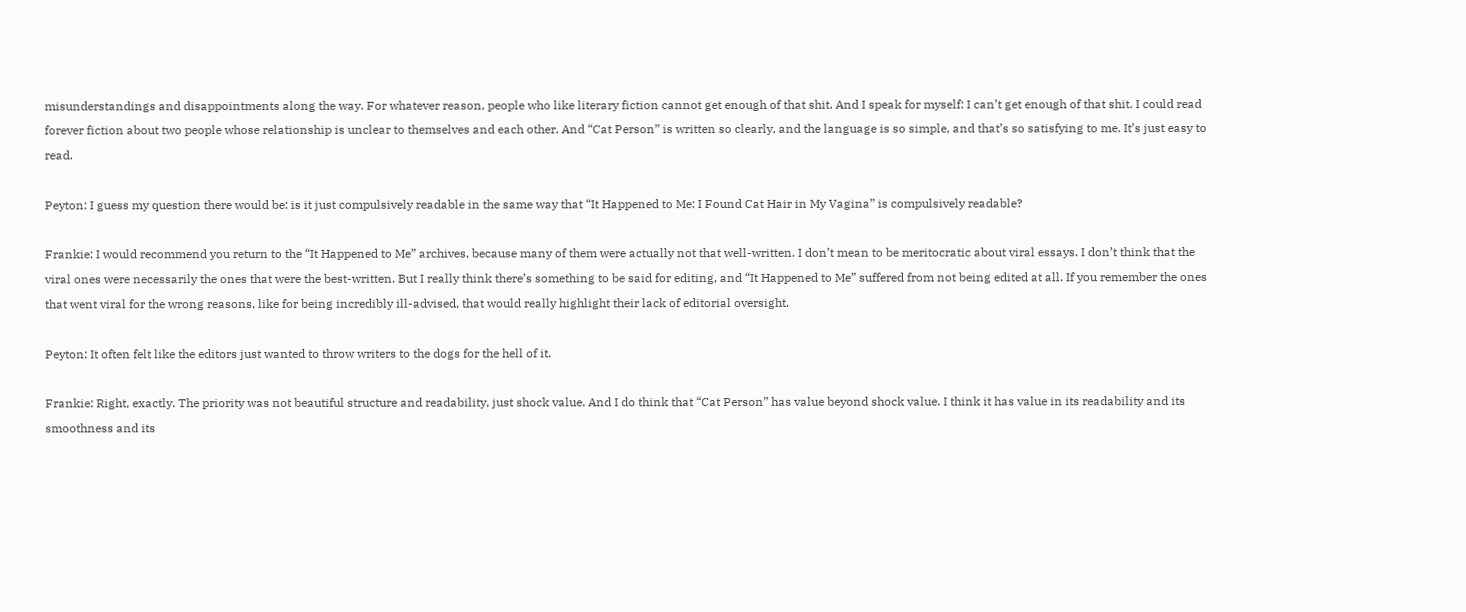misunderstandings and disappointments along the way. For whatever reason, people who like literary fiction cannot get enough of that shit. And I speak for myself: I can’t get enough of that shit. I could read forever fiction about two people whose relationship is unclear to themselves and each other. And “Cat Person” is written so clearly, and the language is so simple, and that’s so satisfying to me. It’s just easy to read.

Peyton: I guess my question there would be: is it just compulsively readable in the same way that “It Happened to Me: I Found Cat Hair in My Vagina” is compulsively readable?

Frankie: I would recommend you return to the “It Happened to Me” archives, because many of them were actually not that well-written. I don’t mean to be meritocratic about viral essays. I don’t think that the viral ones were necessarily the ones that were the best-written. But I really think there’s something to be said for editing, and “It Happened to Me” suffered from not being edited at all. If you remember the ones that went viral for the wrong reasons, like for being incredibly ill-advised, that would really highlight their lack of editorial oversight.

Peyton: It often felt like the editors just wanted to throw writers to the dogs for the hell of it.

Frankie: Right, exactly. The priority was not beautiful structure and readability, just shock value. And I do think that “Cat Person” has value beyond shock value. I think it has value in its readability and its smoothness and its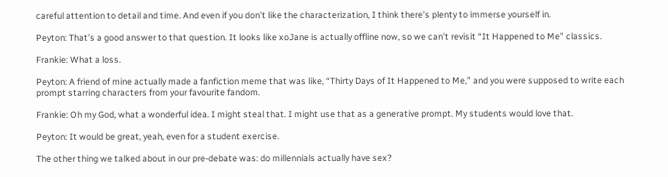careful attention to detail and time. And even if you don’t like the characterization, I think there’s plenty to immerse yourself in.

Peyton: That’s a good answer to that question. It looks like xoJane is actually offline now, so we can’t revisit “It Happened to Me” classics.

Frankie: What a loss.

Peyton: A friend of mine actually made a fanfiction meme that was like, “Thirty Days of It Happened to Me,” and you were supposed to write each prompt starring characters from your favourite fandom.

Frankie: Oh my God, what a wonderful idea. I might steal that. I might use that as a generative prompt. My students would love that.

Peyton: It would be great, yeah, even for a student exercise.

The other thing we talked about in our pre-debate was: do millennials actually have sex?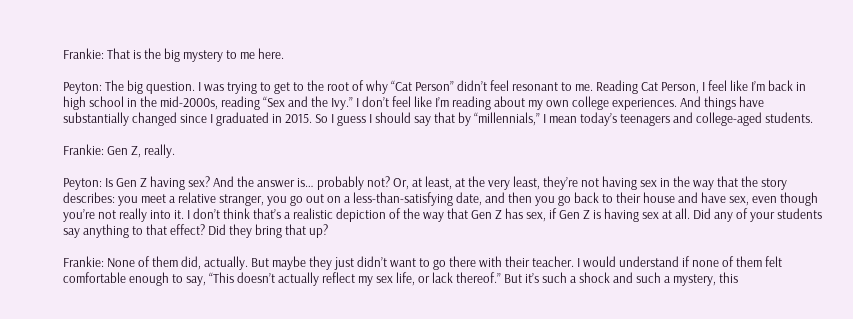Frankie: That is the big mystery to me here.

Peyton: The big question. I was trying to get to the root of why “Cat Person” didn’t feel resonant to me. Reading Cat Person, I feel like I’m back in high school in the mid-2000s, reading “Sex and the Ivy.” I don’t feel like I’m reading about my own college experiences. And things have substantially changed since I graduated in 2015. So I guess I should say that by “millennials,” I mean today’s teenagers and college-aged students.

Frankie: Gen Z, really.

Peyton: Is Gen Z having sex? And the answer is… probably not? Or, at least, at the very least, they’re not having sex in the way that the story describes: you meet a relative stranger, you go out on a less-than-satisfying date, and then you go back to their house and have sex, even though you’re not really into it. I don’t think that’s a realistic depiction of the way that Gen Z has sex, if Gen Z is having sex at all. Did any of your students say anything to that effect? Did they bring that up?

Frankie: None of them did, actually. But maybe they just didn’t want to go there with their teacher. I would understand if none of them felt comfortable enough to say, “This doesn’t actually reflect my sex life, or lack thereof.” But it’s such a shock and such a mystery, this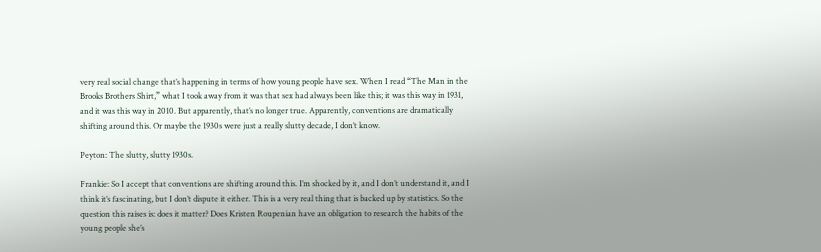very real social change that’s happening in terms of how young people have sex. When I read “The Man in the Brooks Brothers Shirt,” what I took away from it was that sex had always been like this; it was this way in 1931, and it was this way in 2010. But apparently, that’s no longer true. Apparently, conventions are dramatically shifting around this. Or maybe the 1930s were just a really slutty decade, I don’t know.

Peyton: The slutty, slutty 1930s.

Frankie: So I accept that conventions are shifting around this. I’m shocked by it, and I don’t understand it, and I think it’s fascinating, but I don’t dispute it either. This is a very real thing that is backed up by statistics. So the question this raises is: does it matter? Does Kristen Roupenian have an obligation to research the habits of the young people she’s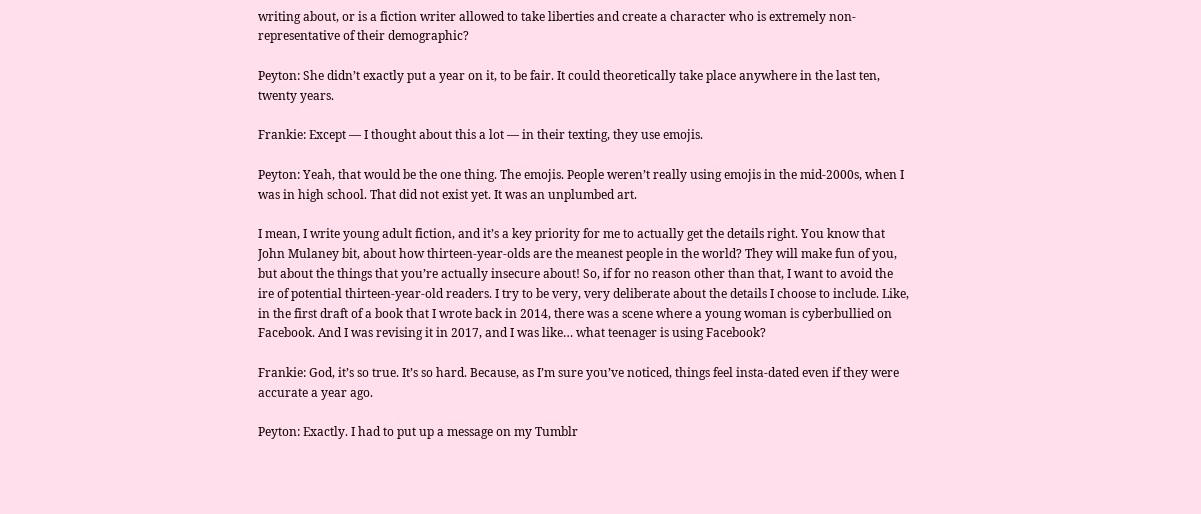writing about, or is a fiction writer allowed to take liberties and create a character who is extremely non-representative of their demographic?

Peyton: She didn’t exactly put a year on it, to be fair. It could theoretically take place anywhere in the last ten, twenty years.

Frankie: Except — I thought about this a lot — in their texting, they use emojis.

Peyton: Yeah, that would be the one thing. The emojis. People weren’t really using emojis in the mid-2000s, when I was in high school. That did not exist yet. It was an unplumbed art.

I mean, I write young adult fiction, and it’s a key priority for me to actually get the details right. You know that John Mulaney bit, about how thirteen-year-olds are the meanest people in the world? They will make fun of you, but about the things that you’re actually insecure about! So, if for no reason other than that, I want to avoid the ire of potential thirteen-year-old readers. I try to be very, very deliberate about the details I choose to include. Like, in the first draft of a book that I wrote back in 2014, there was a scene where a young woman is cyberbullied on Facebook. And I was revising it in 2017, and I was like… what teenager is using Facebook?

Frankie: God, it’s so true. It’s so hard. Because, as I’m sure you’ve noticed, things feel insta-dated even if they were accurate a year ago.

Peyton: Exactly. I had to put up a message on my Tumblr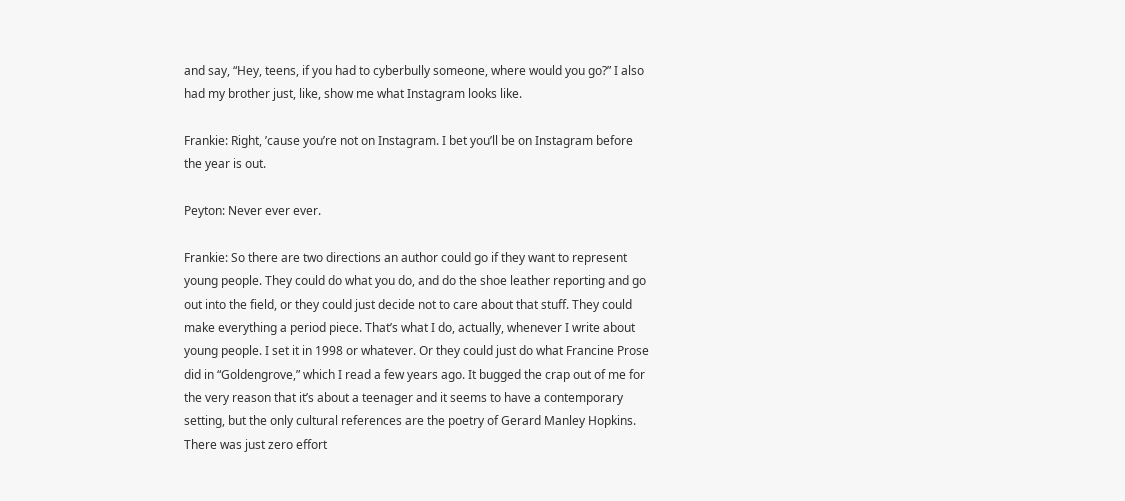and say, “Hey, teens, if you had to cyberbully someone, where would you go?” I also had my brother just, like, show me what Instagram looks like.

Frankie: Right, ’cause you’re not on Instagram. I bet you’ll be on Instagram before the year is out.

Peyton: Never ever ever.

Frankie: So there are two directions an author could go if they want to represent young people. They could do what you do, and do the shoe leather reporting and go out into the field, or they could just decide not to care about that stuff. They could make everything a period piece. That’s what I do, actually, whenever I write about young people. I set it in 1998 or whatever. Or they could just do what Francine Prose did in “Goldengrove,” which I read a few years ago. It bugged the crap out of me for the very reason that it’s about a teenager and it seems to have a contemporary setting, but the only cultural references are the poetry of Gerard Manley Hopkins. There was just zero effort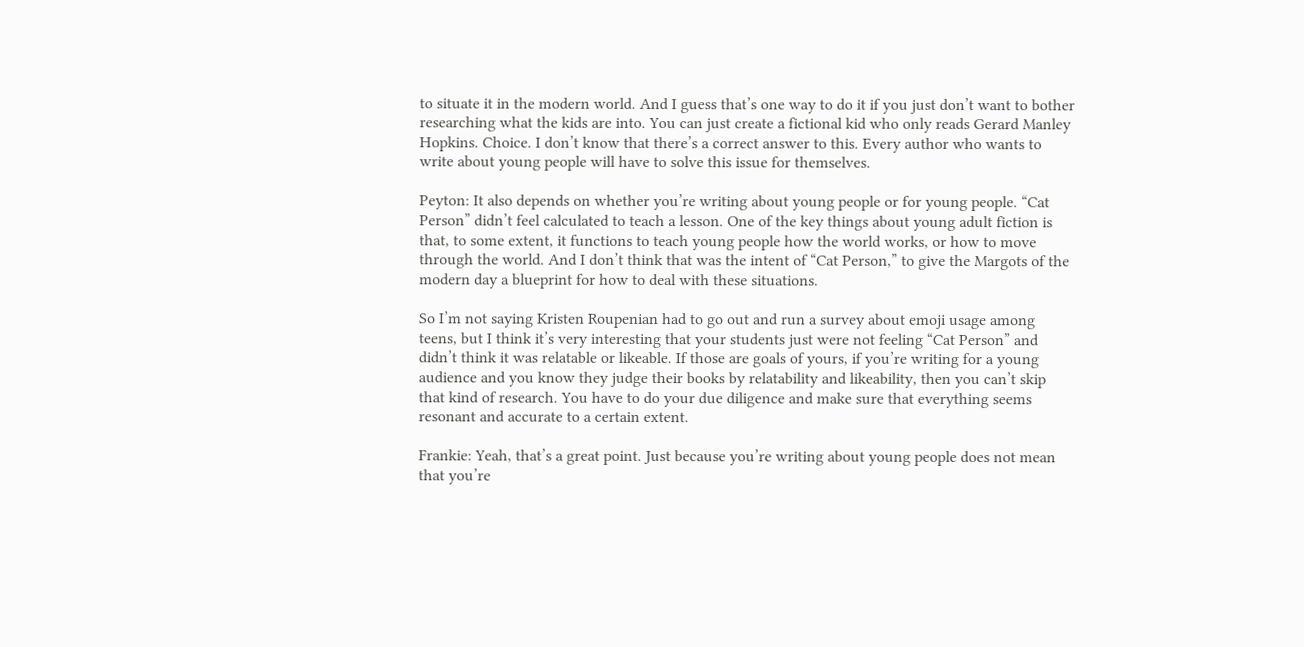to situate it in the modern world. And I guess that’s one way to do it if you just don’t want to bother researching what the kids are into. You can just create a fictional kid who only reads Gerard Manley Hopkins. Choice. I don’t know that there’s a correct answer to this. Every author who wants to write about young people will have to solve this issue for themselves.

Peyton: It also depends on whether you’re writing about young people or for young people. “Cat Person” didn’t feel calculated to teach a lesson. One of the key things about young adult fiction is that, to some extent, it functions to teach young people how the world works, or how to move through the world. And I don’t think that was the intent of “Cat Person,” to give the Margots of the modern day a blueprint for how to deal with these situations.

So I’m not saying Kristen Roupenian had to go out and run a survey about emoji usage among teens, but I think it’s very interesting that your students just were not feeling “Cat Person” and didn’t think it was relatable or likeable. If those are goals of yours, if you’re writing for a young audience and you know they judge their books by relatability and likeability, then you can’t skip that kind of research. You have to do your due diligence and make sure that everything seems resonant and accurate to a certain extent.

Frankie: Yeah, that’s a great point. Just because you’re writing about young people does not mean that you’re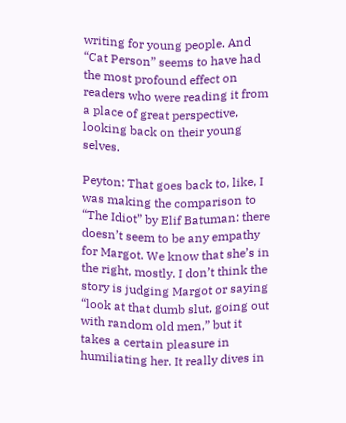writing for young people. And “Cat Person” seems to have had the most profound effect on readers who were reading it from a place of great perspective, looking back on their young selves.

Peyton: That goes back to, like, I was making the comparison to “The Idiot” by Elif Batuman: there doesn’t seem to be any empathy for Margot. We know that she’s in the right, mostly. I don’t think the story is judging Margot or saying “look at that dumb slut, going out with random old men,” but it takes a certain pleasure in humiliating her. It really dives in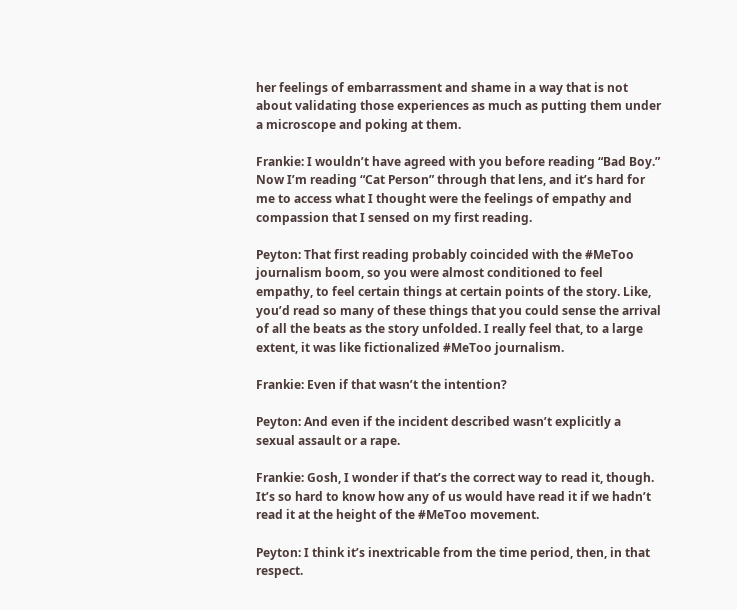her feelings of embarrassment and shame in a way that is not about validating those experiences as much as putting them under a microscope and poking at them.

Frankie: I wouldn’t have agreed with you before reading “Bad Boy.” Now I’m reading “Cat Person” through that lens, and it’s hard for me to access what I thought were the feelings of empathy and compassion that I sensed on my first reading.

Peyton: That first reading probably coincided with the #MeToo journalism boom, so you were almost conditioned to feel empathy, to feel certain things at certain points of the story. Like, you’d read so many of these things that you could sense the arrival of all the beats as the story unfolded. I really feel that, to a large extent, it was like fictionalized #MeToo journalism.

Frankie: Even if that wasn’t the intention?

Peyton: And even if the incident described wasn’t explicitly a sexual assault or a rape.

Frankie: Gosh, I wonder if that’s the correct way to read it, though. It’s so hard to know how any of us would have read it if we hadn’t read it at the height of the #MeToo movement.

Peyton: I think it’s inextricable from the time period, then, in that respect.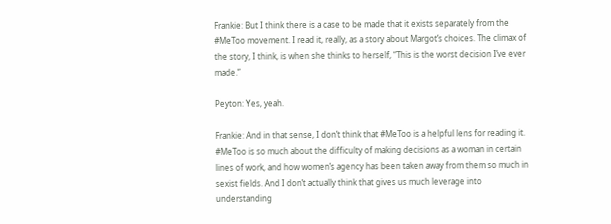Frankie: But I think there is a case to be made that it exists separately from the #MeToo movement. I read it, really, as a story about Margot’s choices. The climax of the story, I think, is when she thinks to herself, “This is the worst decision I’ve ever made.”

Peyton: Yes, yeah.

Frankie: And in that sense, I don’t think that #MeToo is a helpful lens for reading it. #MeToo is so much about the difficulty of making decisions as a woman in certain lines of work, and how women’s agency has been taken away from them so much in sexist fields. And I don’t actually think that gives us much leverage into understanding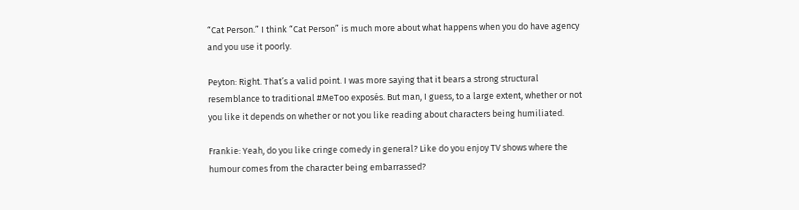“Cat Person.” I think “Cat Person” is much more about what happens when you do have agency and you use it poorly.

Peyton: Right. That’s a valid point. I was more saying that it bears a strong structural resemblance to traditional #MeToo exposés. But man, I guess, to a large extent, whether or not you like it depends on whether or not you like reading about characters being humiliated.

Frankie: Yeah, do you like cringe comedy in general? Like do you enjoy TV shows where the humour comes from the character being embarrassed?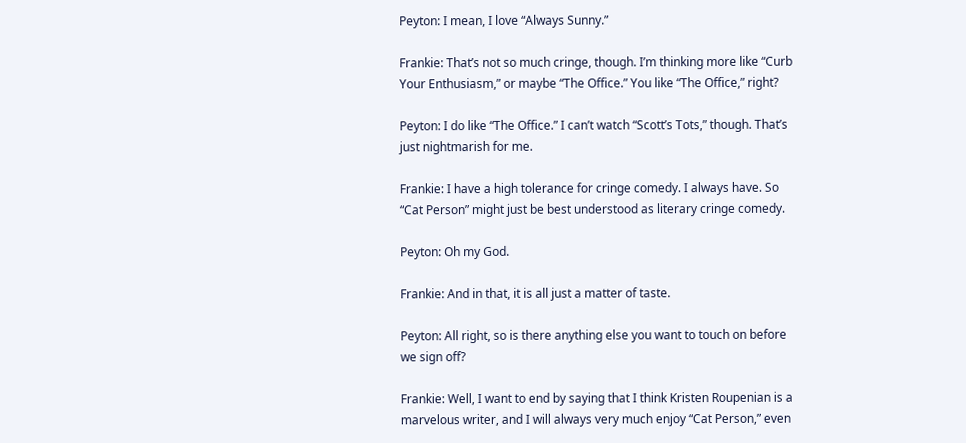Peyton: I mean, I love “Always Sunny.”

Frankie: That’s not so much cringe, though. I’m thinking more like “Curb Your Enthusiasm,” or maybe “The Office.” You like “The Office,” right?

Peyton: I do like “The Office.” I can’t watch “Scott’s Tots,” though. That’s just nightmarish for me.

Frankie: I have a high tolerance for cringe comedy. I always have. So “Cat Person” might just be best understood as literary cringe comedy.

Peyton: Oh my God.

Frankie: And in that, it is all just a matter of taste.

Peyton: All right, so is there anything else you want to touch on before we sign off?

Frankie: Well, I want to end by saying that I think Kristen Roupenian is a marvelous writer, and I will always very much enjoy “Cat Person,” even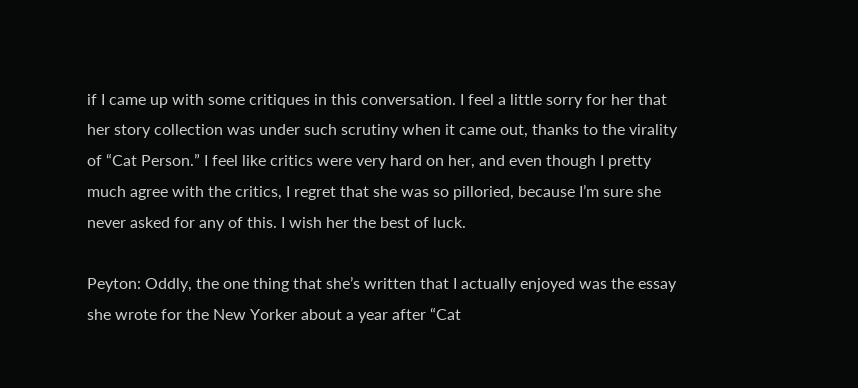if I came up with some critiques in this conversation. I feel a little sorry for her that her story collection was under such scrutiny when it came out, thanks to the virality of “Cat Person.” I feel like critics were very hard on her, and even though I pretty much agree with the critics, I regret that she was so pilloried, because I’m sure she never asked for any of this. I wish her the best of luck.

Peyton: Oddly, the one thing that she’s written that I actually enjoyed was the essay she wrote for the New Yorker about a year after “Cat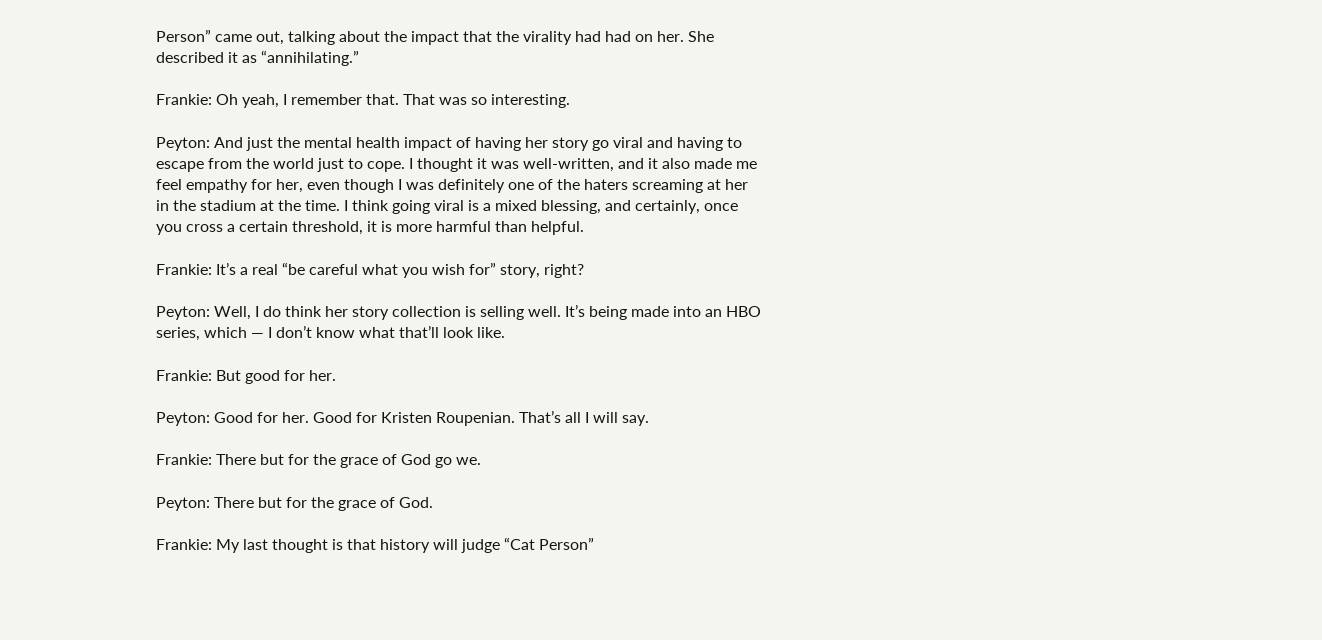Person” came out, talking about the impact that the virality had had on her. She described it as “annihilating.”

Frankie: Oh yeah, I remember that. That was so interesting.

Peyton: And just the mental health impact of having her story go viral and having to escape from the world just to cope. I thought it was well-written, and it also made me feel empathy for her, even though I was definitely one of the haters screaming at her in the stadium at the time. I think going viral is a mixed blessing, and certainly, once you cross a certain threshold, it is more harmful than helpful.

Frankie: It’s a real “be careful what you wish for” story, right?

Peyton: Well, I do think her story collection is selling well. It’s being made into an HBO series, which — I don’t know what that’ll look like.

Frankie: But good for her.

Peyton: Good for her. Good for Kristen Roupenian. That’s all I will say.

Frankie: There but for the grace of God go we.

Peyton: There but for the grace of God.

Frankie: My last thought is that history will judge “Cat Person”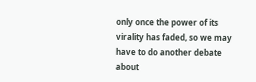only once the power of its virality has faded, so we may have to do another debate about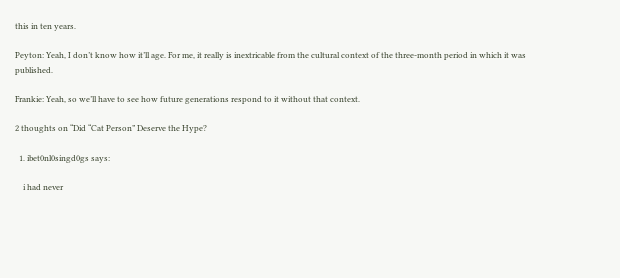this in ten years.

Peyton: Yeah, I don’t know how it’ll age. For me, it really is inextricable from the cultural context of the three-month period in which it was published.

Frankie: Yeah, so we’ll have to see how future generations respond to it without that context.

2 thoughts on “Did “Cat Person” Deserve the Hype?

  1. ibet0nl0singd0gs says:

    i had never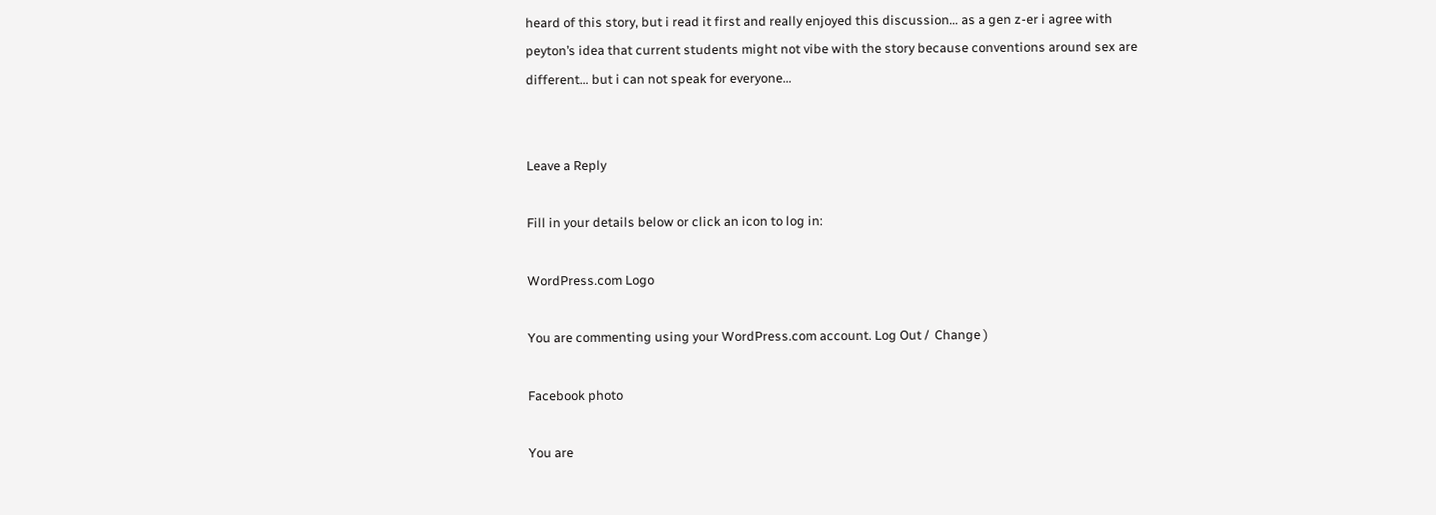heard of this story, but i read it first and really enjoyed this discussion… as a gen z-er i agree with peyton’s idea that current students might not vibe with the story because conventions around sex are different… but i can not speak for everyone…


Leave a Reply

Fill in your details below or click an icon to log in:

WordPress.com Logo

You are commenting using your WordPress.com account. Log Out /  Change )

Facebook photo

You are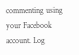commenting using your Facebook account. Log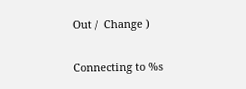Out /  Change )

Connecting to %s